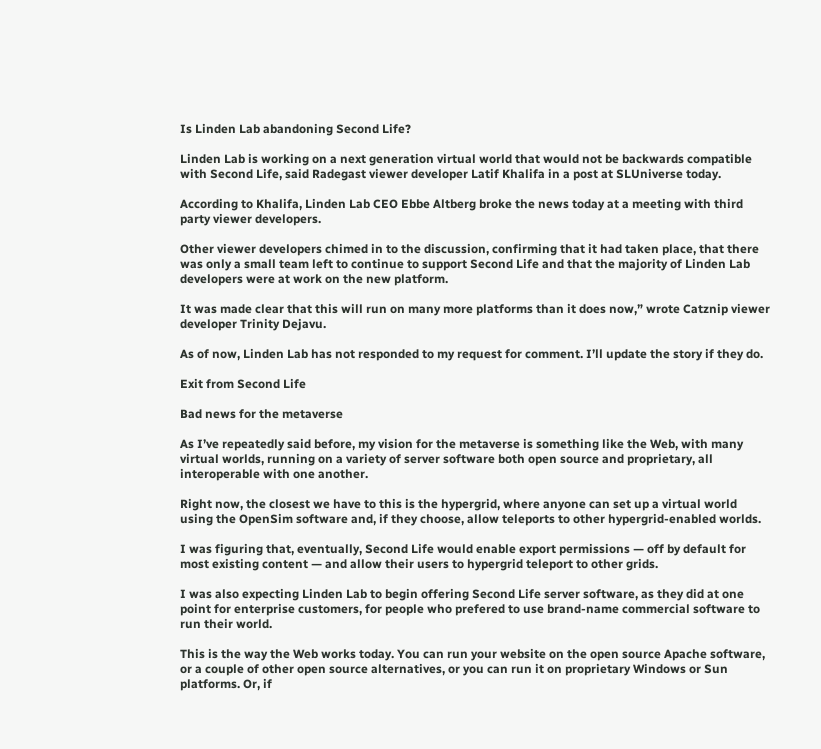Is Linden Lab abandoning Second Life?

Linden Lab is working on a next generation virtual world that would not be backwards compatible with Second Life, said Radegast viewer developer Latif Khalifa in a post at SLUniverse today.

According to Khalifa, Linden Lab CEO Ebbe Altberg broke the news today at a meeting with third party viewer developers.

Other viewer developers chimed in to the discussion, confirming that it had taken place, that there was only a small team left to continue to support Second Life and that the majority of Linden Lab developers were at work on the new platform.

It was made clear that this will run on many more platforms than it does now,” wrote Catznip viewer developer Trinity Dejavu.

As of now, Linden Lab has not responded to my request for comment. I’ll update the story if they do.

Exit from Second Life

Bad news for the metaverse

As I’ve repeatedly said before, my vision for the metaverse is something like the Web, with many virtual worlds, running on a variety of server software both open source and proprietary, all interoperable with one another.

Right now, the closest we have to this is the hypergrid, where anyone can set up a virtual world using the OpenSim software and, if they choose, allow teleports to other hypergrid-enabled worlds.

I was figuring that, eventually, Second Life would enable export permissions — off by default for most existing content — and allow their users to hypergrid teleport to other grids.

I was also expecting Linden Lab to begin offering Second Life server software, as they did at one point for enterprise customers, for people who prefered to use brand-name commercial software to run their world.

This is the way the Web works today. You can run your website on the open source Apache software, or a couple of other open source alternatives, or you can run it on proprietary Windows or Sun platforms. Or, if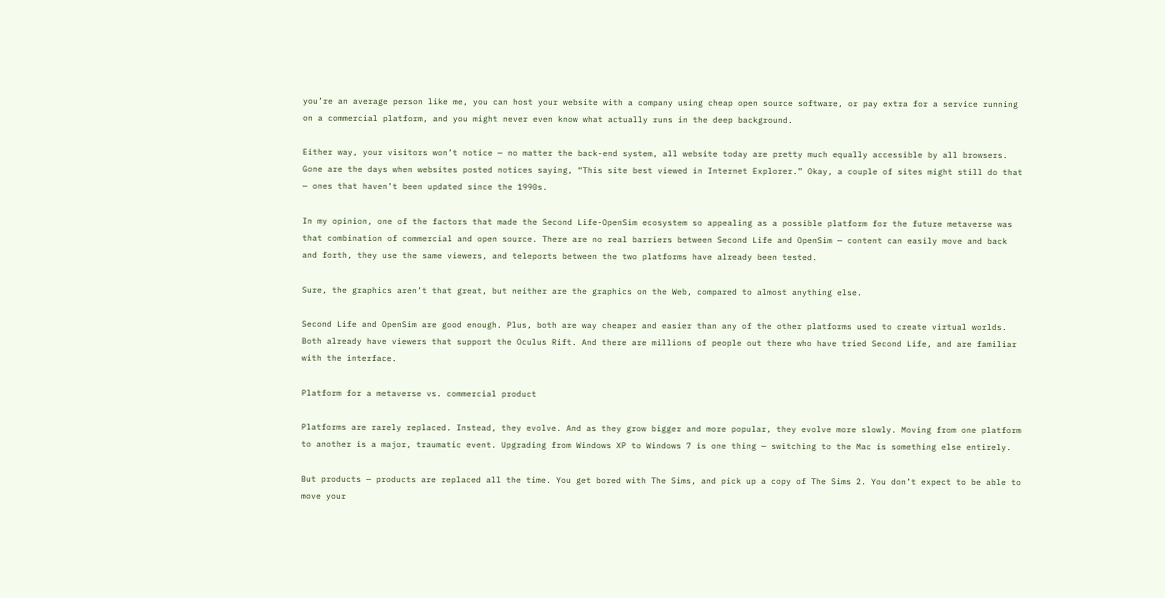you’re an average person like me, you can host your website with a company using cheap open source software, or pay extra for a service running on a commercial platform, and you might never even know what actually runs in the deep background.

Either way, your visitors won’t notice — no matter the back-end system, all website today are pretty much equally accessible by all browsers. Gone are the days when websites posted notices saying, “This site best viewed in Internet Explorer.” Okay, a couple of sites might still do that — ones that haven’t been updated since the 1990s.

In my opinion, one of the factors that made the Second Life-OpenSim ecosystem so appealing as a possible platform for the future metaverse was that combination of commercial and open source. There are no real barriers between Second Life and OpenSim — content can easily move and back and forth, they use the same viewers, and teleports between the two platforms have already been tested.

Sure, the graphics aren’t that great, but neither are the graphics on the Web, compared to almost anything else.

Second Life and OpenSim are good enough. Plus, both are way cheaper and easier than any of the other platforms used to create virtual worlds. Both already have viewers that support the Oculus Rift. And there are millions of people out there who have tried Second Life, and are familiar with the interface.

Platform for a metaverse vs. commercial product

Platforms are rarely replaced. Instead, they evolve. And as they grow bigger and more popular, they evolve more slowly. Moving from one platform to another is a major, traumatic event. Upgrading from Windows XP to Windows 7 is one thing — switching to the Mac is something else entirely.

But products — products are replaced all the time. You get bored with The Sims, and pick up a copy of The Sims 2. You don’t expect to be able to move your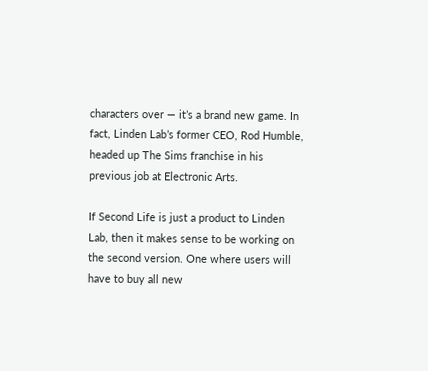characters over — it’s a brand new game. In fact, Linden Lab’s former CEO, Rod Humble, headed up The Sims franchise in his previous job at Electronic Arts.

If Second Life is just a product to Linden Lab, then it makes sense to be working on the second version. One where users will have to buy all new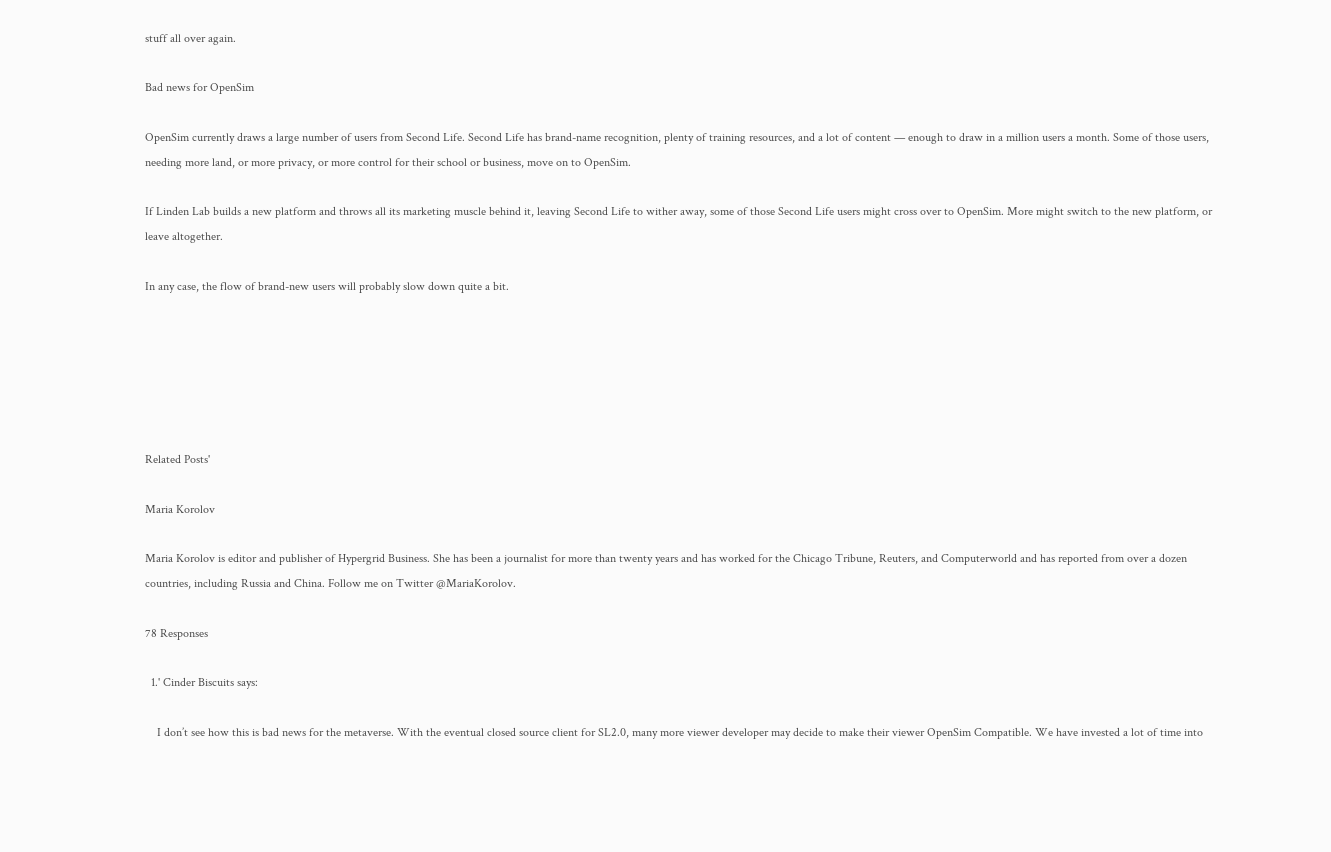stuff all over again.

Bad news for OpenSim

OpenSim currently draws a large number of users from Second Life. Second Life has brand-name recognition, plenty of training resources, and a lot of content — enough to draw in a million users a month. Some of those users, needing more land, or more privacy, or more control for their school or business, move on to OpenSim.

If Linden Lab builds a new platform and throws all its marketing muscle behind it, leaving Second Life to wither away, some of those Second Life users might cross over to OpenSim. More might switch to the new platform, or leave altogether.

In any case, the flow of brand-new users will probably slow down quite a bit.






Related Posts'

Maria Korolov

Maria Korolov is editor and publisher of Hypergrid Business. She has been a journalist for more than twenty years and has worked for the Chicago Tribune, Reuters, and Computerworld and has reported from over a dozen countries, including Russia and China. Follow me on Twitter @MariaKorolov.

78 Responses

  1.' Cinder Biscuits says:

    I don’t see how this is bad news for the metaverse. With the eventual closed source client for SL2.0, many more viewer developer may decide to make their viewer OpenSim Compatible. We have invested a lot of time into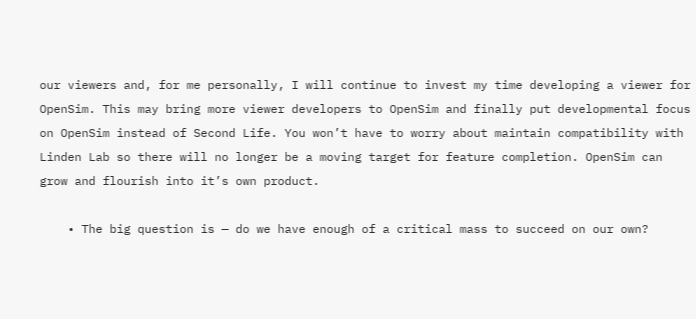our viewers and, for me personally, I will continue to invest my time developing a viewer for OpenSim. This may bring more viewer developers to OpenSim and finally put developmental focus on OpenSim instead of Second Life. You won’t have to worry about maintain compatibility with Linden Lab so there will no longer be a moving target for feature completion. OpenSim can grow and flourish into it’s own product.

    • The big question is — do we have enough of a critical mass to succeed on our own?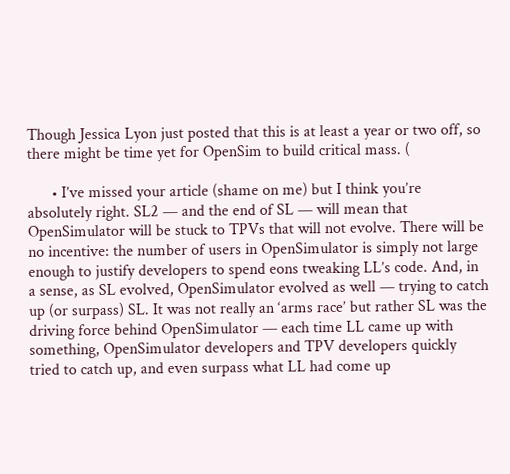Though Jessica Lyon just posted that this is at least a year or two off, so there might be time yet for OpenSim to build critical mass. (

      • I’ve missed your article (shame on me) but I think you’re absolutely right. SL2 — and the end of SL — will mean that OpenSimulator will be stuck to TPVs that will not evolve. There will be no incentive: the number of users in OpenSimulator is simply not large enough to justify developers to spend eons tweaking LL’s code. And, in a sense, as SL evolved, OpenSimulator evolved as well — trying to catch up (or surpass) SL. It was not really an ‘arms race’ but rather SL was the driving force behind OpenSimulator — each time LL came up with something, OpenSimulator developers and TPV developers quickly tried to catch up, and even surpass what LL had come up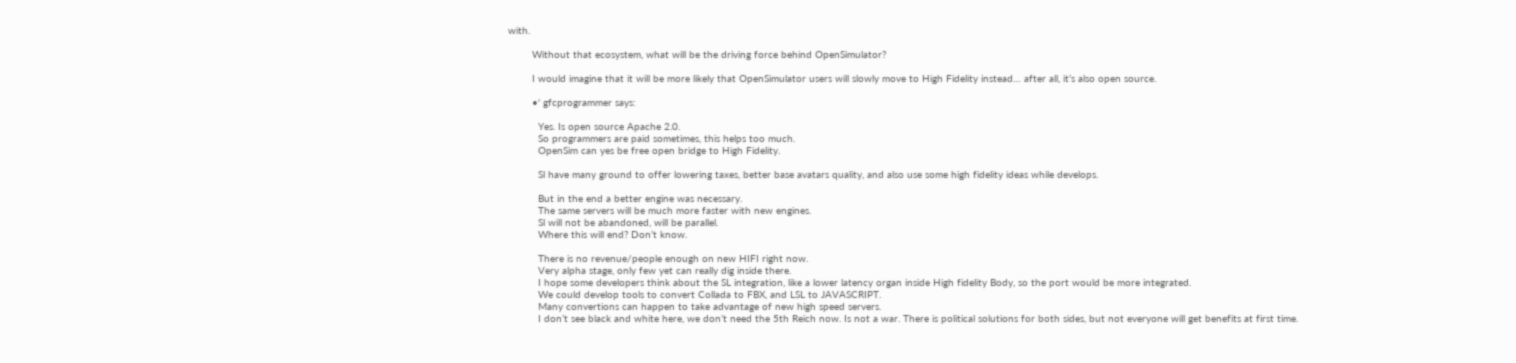with.

        Without that ecosystem, what will be the driving force behind OpenSimulator?

        I would imagine that it will be more likely that OpenSimulator users will slowly move to High Fidelity instead… after all, it’s also open source.

        •' gfcprogrammer says:

          Yes. Is open source Apache 2.0.
          So programmers are paid sometimes, this helps too much.
          OpenSim can yes be free open bridge to High Fidelity.

          Sl have many ground to offer lowering taxes, better base avatars quality, and also use some high fidelity ideas while develops.

          But in the end a better engine was necessary.
          The same servers will be much more faster with new engines.
          Sl will not be abandoned, will be parallel.
          Where this will end? Don’t know.

          There is no revenue/people enough on new HIFI right now.
          Very alpha stage, only few yet can really dig inside there.
          I hope some developers think about the SL integration, like a lower latency organ inside High fidelity Body, so the port would be more integrated.
          We could develop tools to convert Collada to FBX, and LSL to JAVASCRIPT.
          Many convertions can happen to take advantage of new high speed servers.
          I don’t see black and white here, we don’t need the 5th Reich now. Is not a war. There is political solutions for both sides, but not everyone will get benefits at first time.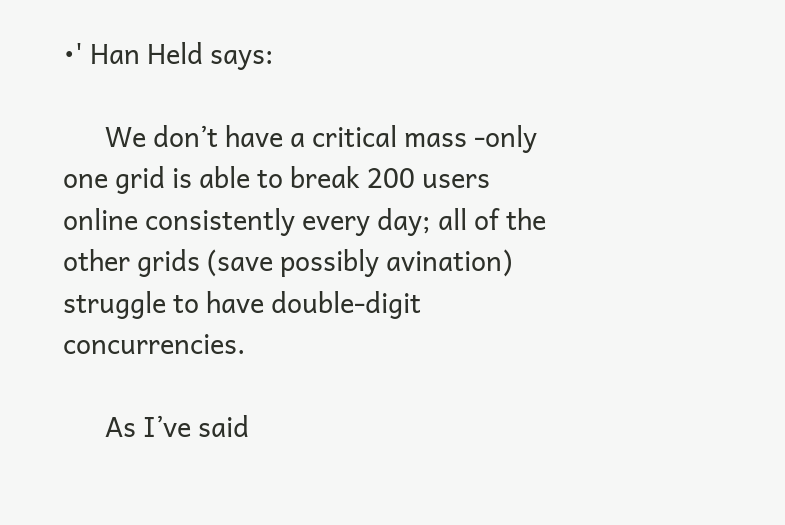•' Han Held says:

      We don’t have a critical mass -only one grid is able to break 200 users online consistently every day; all of the other grids (save possibly avination) struggle to have double-digit concurrencies.

      As I’ve said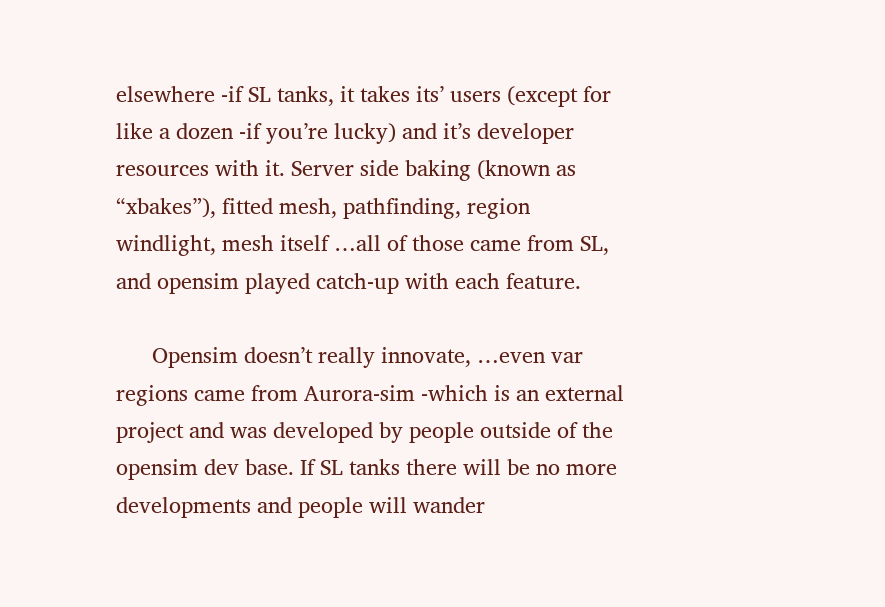elsewhere -if SL tanks, it takes its’ users (except for like a dozen -if you’re lucky) and it’s developer resources with it. Server side baking (known as “xbakes”), fitted mesh, pathfinding, region windlight, mesh itself …all of those came from SL, and opensim played catch-up with each feature.

      Opensim doesn’t really innovate, …even var regions came from Aurora-sim -which is an external project and was developed by people outside of the opensim dev base. If SL tanks there will be no more developments and people will wander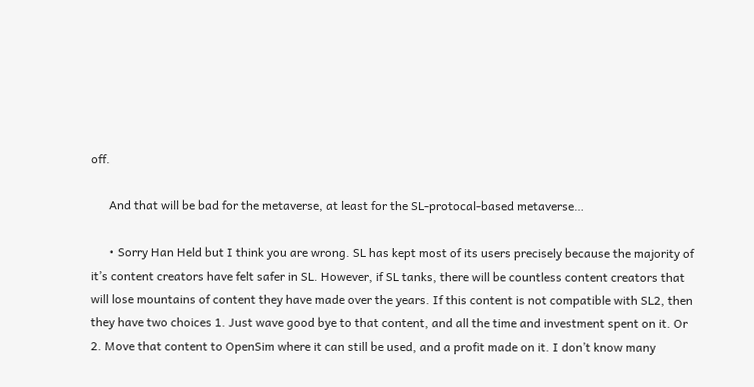off.

      And that will be bad for the metaverse, at least for the SL-protocal-based metaverse…

      • Sorry Han Held but I think you are wrong. SL has kept most of its users precisely because the majority of it’s content creators have felt safer in SL. However, if SL tanks, there will be countless content creators that will lose mountains of content they have made over the years. If this content is not compatible with SL2, then they have two choices 1. Just wave good bye to that content, and all the time and investment spent on it. Or 2. Move that content to OpenSim where it can still be used, and a profit made on it. I don’t know many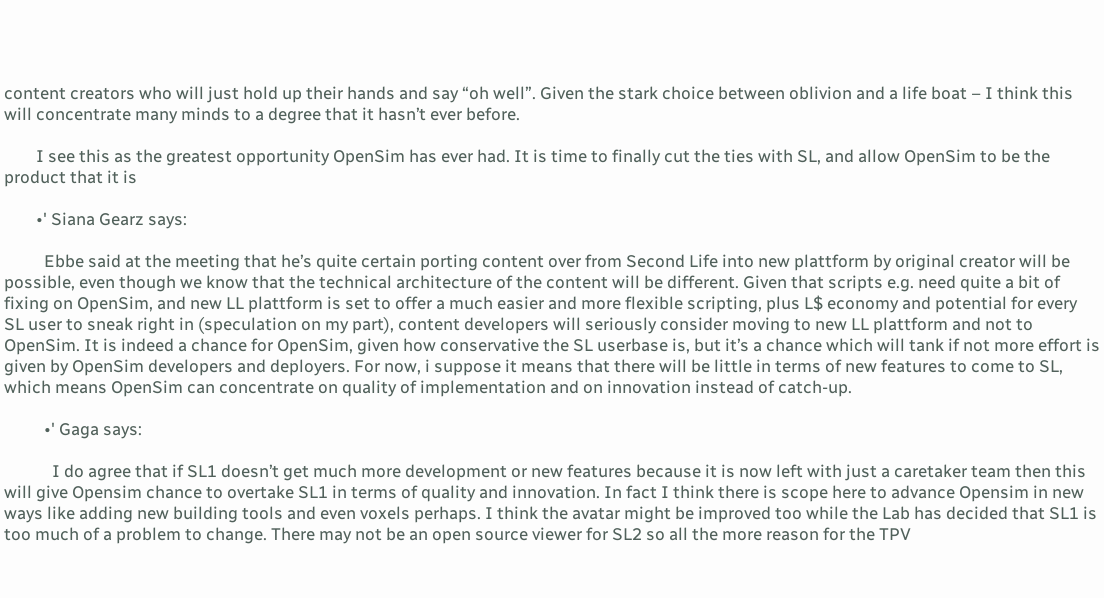content creators who will just hold up their hands and say “oh well”. Given the stark choice between oblivion and a life boat – I think this will concentrate many minds to a degree that it hasn’t ever before.

        I see this as the greatest opportunity OpenSim has ever had. It is time to finally cut the ties with SL, and allow OpenSim to be the product that it is

        •' Siana Gearz says:

          Ebbe said at the meeting that he’s quite certain porting content over from Second Life into new plattform by original creator will be possible, even though we know that the technical architecture of the content will be different. Given that scripts e.g. need quite a bit of fixing on OpenSim, and new LL plattform is set to offer a much easier and more flexible scripting, plus L$ economy and potential for every SL user to sneak right in (speculation on my part), content developers will seriously consider moving to new LL plattform and not to OpenSim. It is indeed a chance for OpenSim, given how conservative the SL userbase is, but it’s a chance which will tank if not more effort is given by OpenSim developers and deployers. For now, i suppose it means that there will be little in terms of new features to come to SL, which means OpenSim can concentrate on quality of implementation and on innovation instead of catch-up.

          •' Gaga says:

            I do agree that if SL1 doesn’t get much more development or new features because it is now left with just a caretaker team then this will give Opensim chance to overtake SL1 in terms of quality and innovation. In fact I think there is scope here to advance Opensim in new ways like adding new building tools and even voxels perhaps. I think the avatar might be improved too while the Lab has decided that SL1 is too much of a problem to change. There may not be an open source viewer for SL2 so all the more reason for the TPV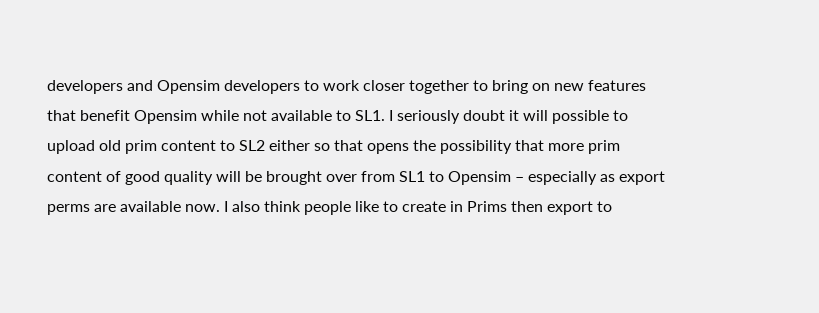developers and Opensim developers to work closer together to bring on new features that benefit Opensim while not available to SL1. I seriously doubt it will possible to upload old prim content to SL2 either so that opens the possibility that more prim content of good quality will be brought over from SL1 to Opensim – especially as export perms are available now. I also think people like to create in Prims then export to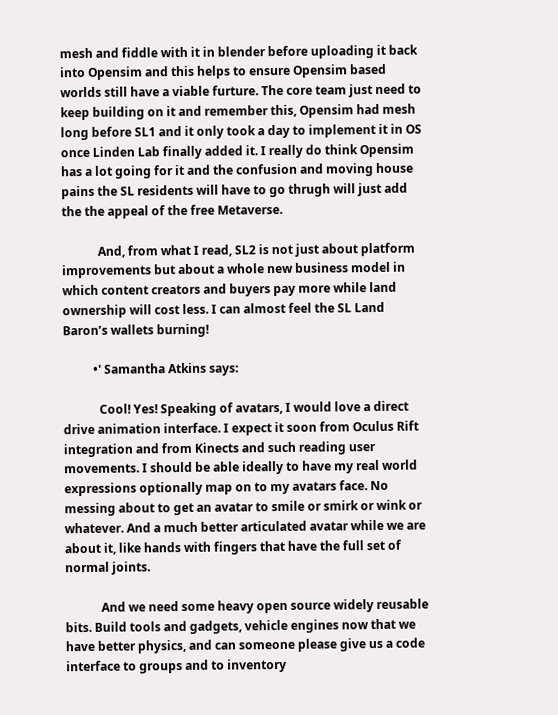mesh and fiddle with it in blender before uploading it back into Opensim and this helps to ensure Opensim based worlds still have a viable furture. The core team just need to keep building on it and remember this, Opensim had mesh long before SL1 and it only took a day to implement it in OS once Linden Lab finally added it. I really do think Opensim has a lot going for it and the confusion and moving house pains the SL residents will have to go thrugh will just add the the appeal of the free Metaverse.

            And, from what I read, SL2 is not just about platform improvements but about a whole new business model in which content creators and buyers pay more while land ownership will cost less. I can almost feel the SL Land Baron’s wallets burning!

          •' Samantha Atkins says:

            Cool! Yes! Speaking of avatars, I would love a direct drive animation interface. I expect it soon from Oculus Rift integration and from Kinects and such reading user movements. I should be able ideally to have my real world expressions optionally map on to my avatars face. No messing about to get an avatar to smile or smirk or wink or whatever. And a much better articulated avatar while we are about it, like hands with fingers that have the full set of normal joints.

            And we need some heavy open source widely reusable bits. Build tools and gadgets, vehicle engines now that we have better physics, and can someone please give us a code interface to groups and to inventory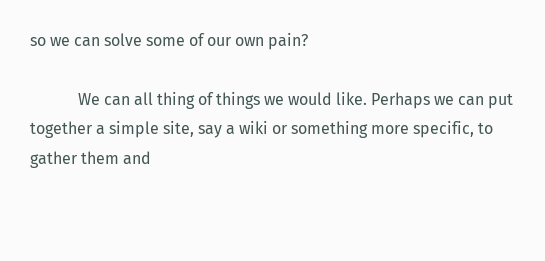so we can solve some of our own pain?

            We can all thing of things we would like. Perhaps we can put together a simple site, say a wiki or something more specific, to gather them and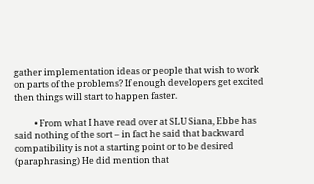gather implementation ideas or people that wish to work on parts of the problems? If enough developers get excited then things will start to happen faster.

          • From what I have read over at SLU Siana, Ebbe has said nothing of the sort – in fact he said that backward compatibility is not a starting point or to be desired (paraphrasing) He did mention that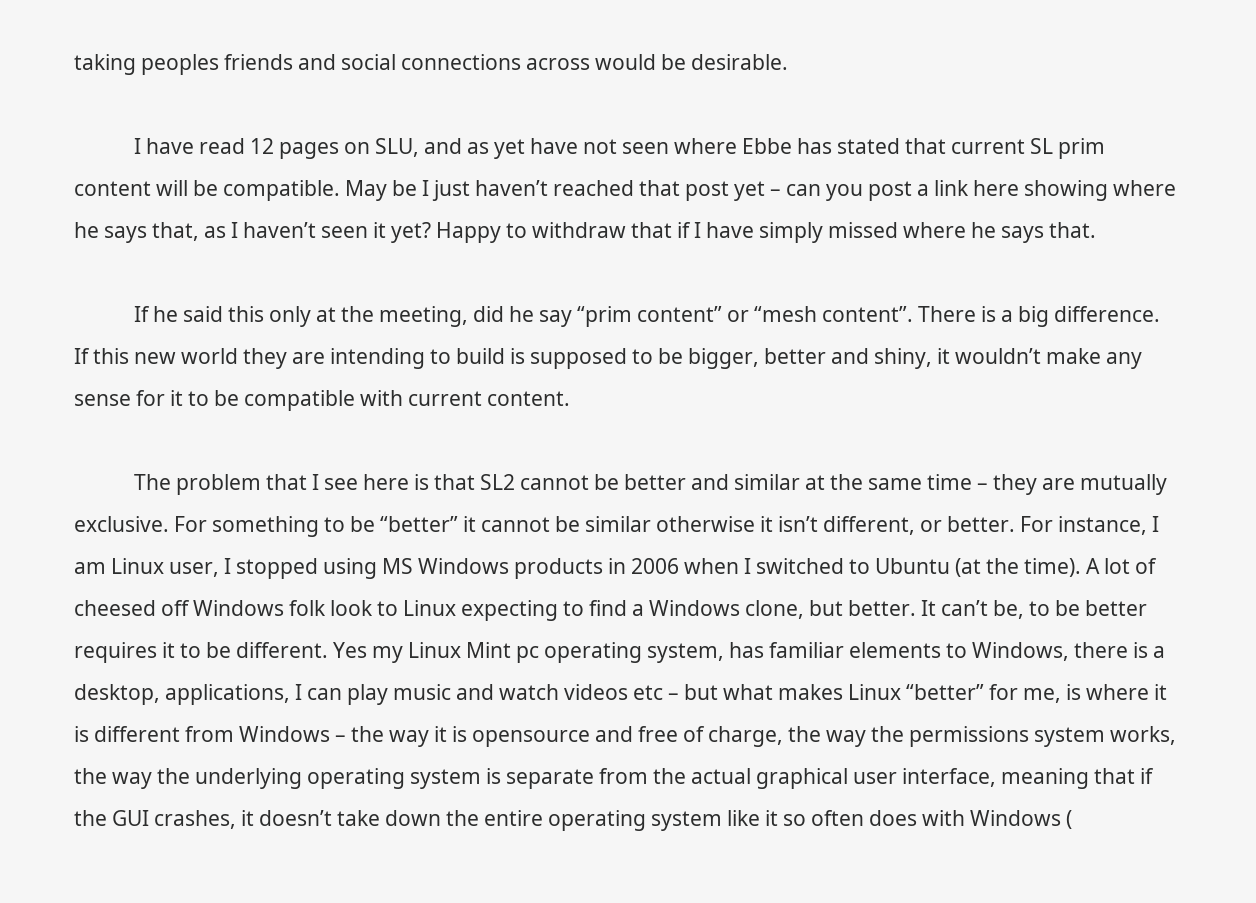taking peoples friends and social connections across would be desirable.

            I have read 12 pages on SLU, and as yet have not seen where Ebbe has stated that current SL prim content will be compatible. May be I just haven’t reached that post yet – can you post a link here showing where he says that, as I haven’t seen it yet? Happy to withdraw that if I have simply missed where he says that.

            If he said this only at the meeting, did he say “prim content” or “mesh content”. There is a big difference. If this new world they are intending to build is supposed to be bigger, better and shiny, it wouldn’t make any sense for it to be compatible with current content.

            The problem that I see here is that SL2 cannot be better and similar at the same time – they are mutually exclusive. For something to be “better” it cannot be similar otherwise it isn’t different, or better. For instance, I am Linux user, I stopped using MS Windows products in 2006 when I switched to Ubuntu (at the time). A lot of cheesed off Windows folk look to Linux expecting to find a Windows clone, but better. It can’t be, to be better requires it to be different. Yes my Linux Mint pc operating system, has familiar elements to Windows, there is a desktop, applications, I can play music and watch videos etc – but what makes Linux “better” for me, is where it is different from Windows – the way it is opensource and free of charge, the way the permissions system works, the way the underlying operating system is separate from the actual graphical user interface, meaning that if the GUI crashes, it doesn’t take down the entire operating system like it so often does with Windows (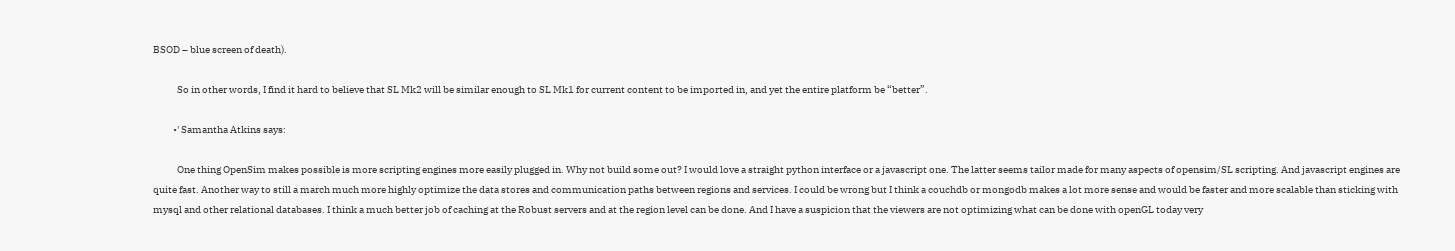BSOD – blue screen of death).

            So in other words, I find it hard to believe that SL Mk2 will be similar enough to SL Mk1 for current content to be imported in, and yet the entire platform be “better”.

          •' Samantha Atkins says:

            One thing OpenSim makes possible is more scripting engines more easily plugged in. Why not build some out? I would love a straight python interface or a javascript one. The latter seems tailor made for many aspects of opensim/SL scripting. And javascript engines are quite fast. Another way to still a march much more highly optimize the data stores and communication paths between regions and services. I could be wrong but I think a couchdb or mongodb makes a lot more sense and would be faster and more scalable than sticking with mysql and other relational databases. I think a much better job of caching at the Robust servers and at the region level can be done. And I have a suspicion that the viewers are not optimizing what can be done with openGL today very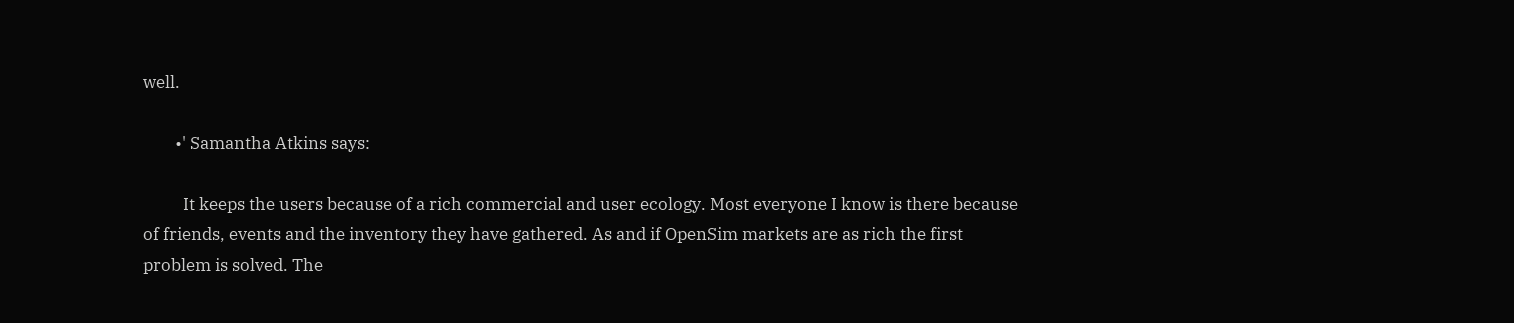well.

        •' Samantha Atkins says:

          It keeps the users because of a rich commercial and user ecology. Most everyone I know is there because of friends, events and the inventory they have gathered. As and if OpenSim markets are as rich the first problem is solved. The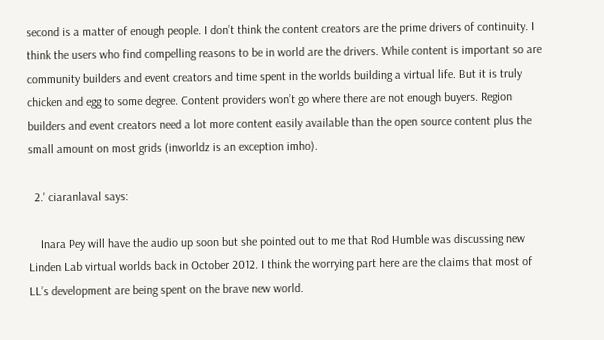second is a matter of enough people. I don’t think the content creators are the prime drivers of continuity. I think the users who find compelling reasons to be in world are the drivers. While content is important so are community builders and event creators and time spent in the worlds building a virtual life. But it is truly chicken and egg to some degree. Content providers won’t go where there are not enough buyers. Region builders and event creators need a lot more content easily available than the open source content plus the small amount on most grids (inworldz is an exception imho).

  2.' ciaranlaval says:

    Inara Pey will have the audio up soon but she pointed out to me that Rod Humble was discussing new Linden Lab virtual worlds back in October 2012. I think the worrying part here are the claims that most of LL’s development are being spent on the brave new world.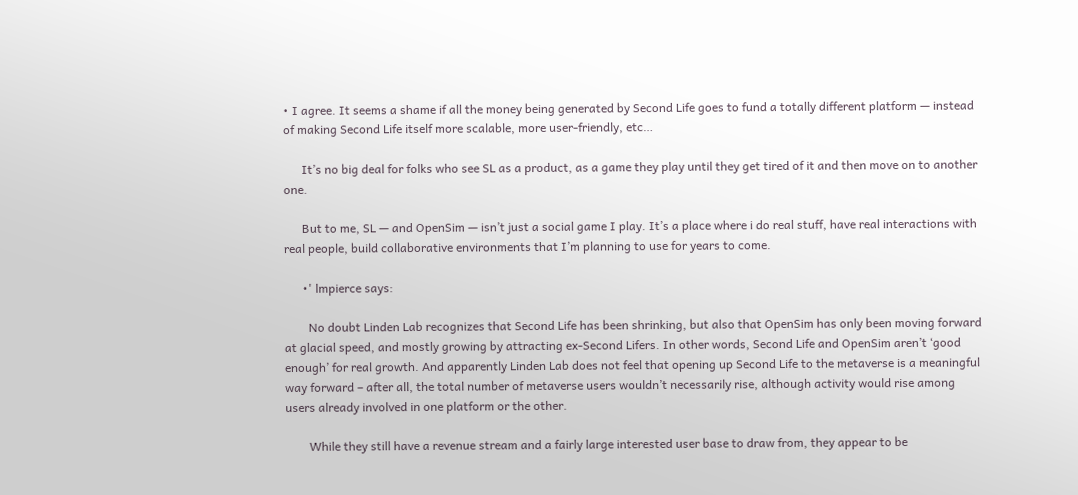• I agree. It seems a shame if all the money being generated by Second Life goes to fund a totally different platform — instead of making Second Life itself more scalable, more user-friendly, etc…

      It’s no big deal for folks who see SL as a product, as a game they play until they get tired of it and then move on to another one.

      But to me, SL — and OpenSim — isn’t just a social game I play. It’s a place where i do real stuff, have real interactions with real people, build collaborative environments that I’m planning to use for years to come.

      •' lmpierce says:

        No doubt Linden Lab recognizes that Second Life has been shrinking, but also that OpenSim has only been moving forward at glacial speed, and mostly growing by attracting ex-Second Lifers. In other words, Second Life and OpenSim aren’t ‘good enough’ for real growth. And apparently Linden Lab does not feel that opening up Second Life to the metaverse is a meaningful way forward – after all, the total number of metaverse users wouldn’t necessarily rise, although activity would rise among users already involved in one platform or the other.

        While they still have a revenue stream and a fairly large interested user base to draw from, they appear to be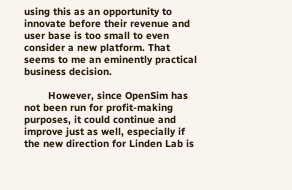using this as an opportunity to innovate before their revenue and user base is too small to even consider a new platform. That seems to me an eminently practical business decision.

        However, since OpenSim has not been run for profit-making purposes, it could continue and improve just as well, especially if the new direction for Linden Lab is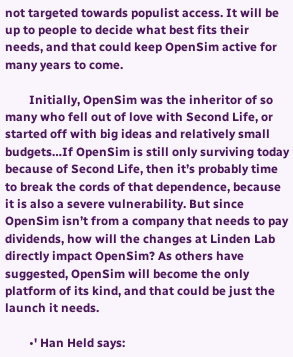not targeted towards populist access. It will be up to people to decide what best fits their needs, and that could keep OpenSim active for many years to come.

        Initially, OpenSim was the inheritor of so many who fell out of love with Second Life, or started off with big ideas and relatively small budgets…If OpenSim is still only surviving today because of Second Life, then it’s probably time to break the cords of that dependence, because it is also a severe vulnerability. But since OpenSim isn’t from a company that needs to pay dividends, how will the changes at Linden Lab directly impact OpenSim? As others have suggested, OpenSim will become the only platform of its kind, and that could be just the launch it needs.

        •' Han Held says: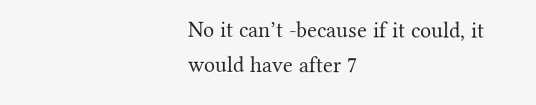No it can’t -because if it could, it would have after 7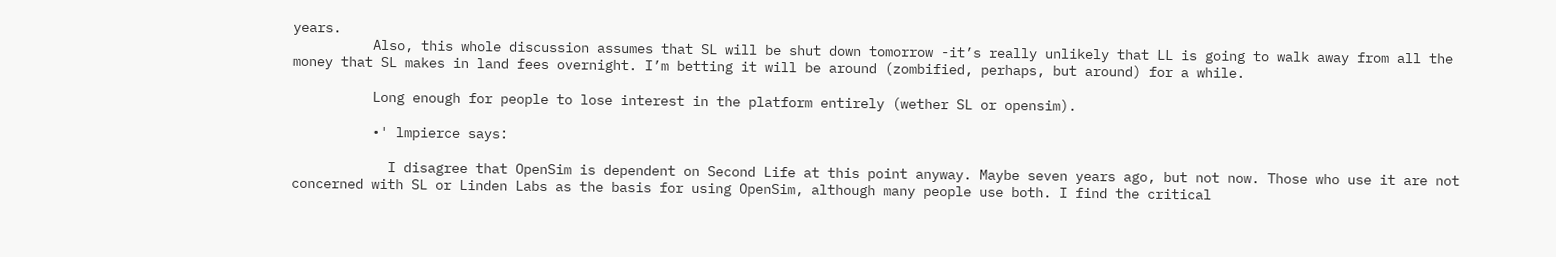years.
          Also, this whole discussion assumes that SL will be shut down tomorrow -it’s really unlikely that LL is going to walk away from all the money that SL makes in land fees overnight. I’m betting it will be around (zombified, perhaps, but around) for a while.

          Long enough for people to lose interest in the platform entirely (wether SL or opensim).

          •' lmpierce says:

            I disagree that OpenSim is dependent on Second Life at this point anyway. Maybe seven years ago, but not now. Those who use it are not concerned with SL or Linden Labs as the basis for using OpenSim, although many people use both. I find the critical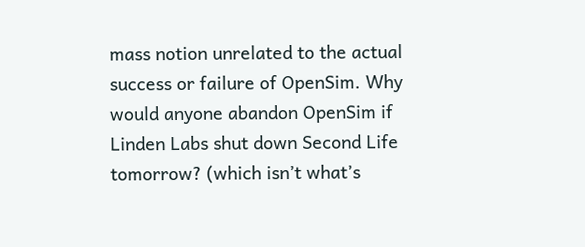mass notion unrelated to the actual success or failure of OpenSim. Why would anyone abandon OpenSim if Linden Labs shut down Second Life tomorrow? (which isn’t what’s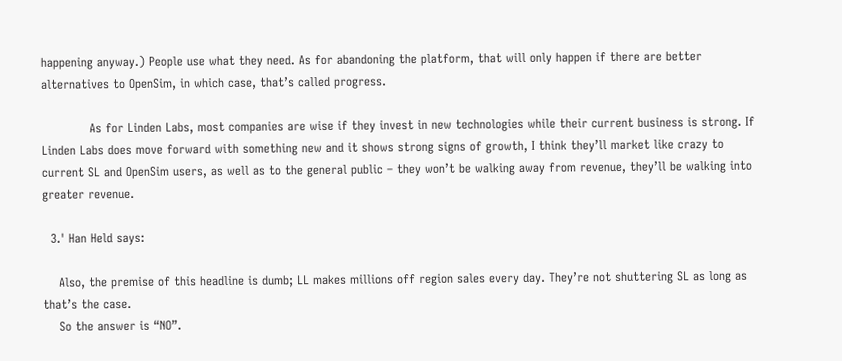happening anyway.) People use what they need. As for abandoning the platform, that will only happen if there are better alternatives to OpenSim, in which case, that’s called progress.

            As for Linden Labs, most companies are wise if they invest in new technologies while their current business is strong. If Linden Labs does move forward with something new and it shows strong signs of growth, I think they’ll market like crazy to current SL and OpenSim users, as well as to the general public – they won’t be walking away from revenue, they’ll be walking into greater revenue.

  3.' Han Held says:

    Also, the premise of this headline is dumb; LL makes millions off region sales every day. They’re not shuttering SL as long as that’s the case.
    So the answer is “NO”.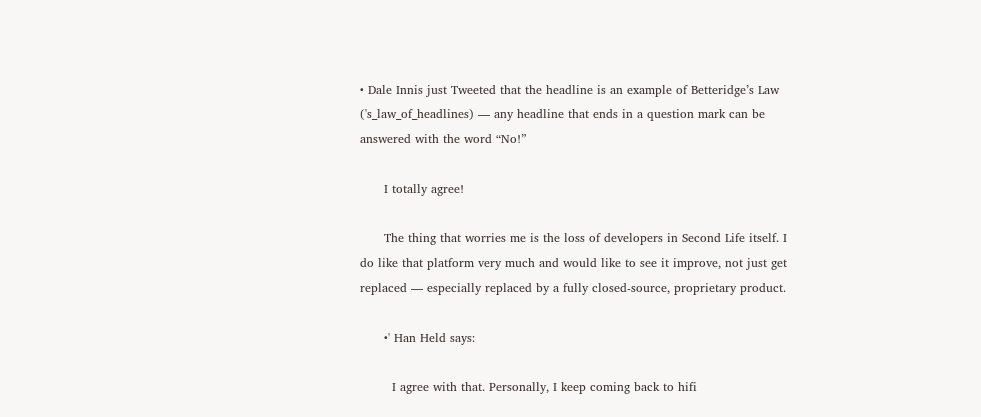• Dale Innis just Tweeted that the headline is an example of Betteridge’s Law ('s_law_of_headlines) — any headline that ends in a question mark can be answered with the word “No!”

      I totally agree!

      The thing that worries me is the loss of developers in Second Life itself. I do like that platform very much and would like to see it improve, not just get replaced — especially replaced by a fully closed-source, proprietary product.

      •' Han Held says:

        I agree with that. Personally, I keep coming back to hifi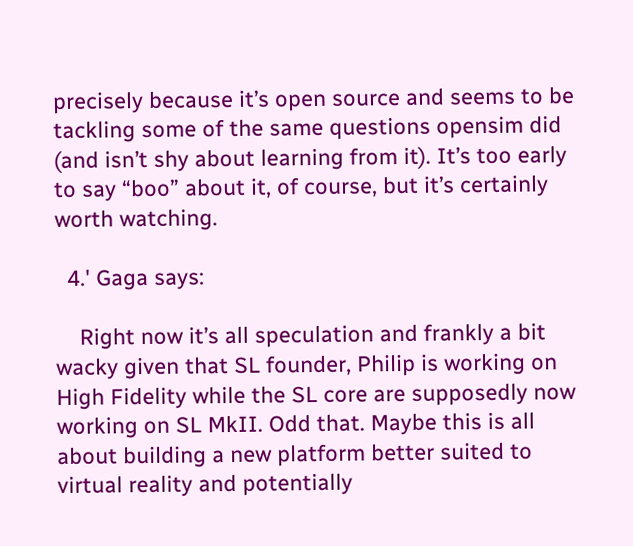precisely because it’s open source and seems to be tackling some of the same questions opensim did (and isn’t shy about learning from it). It’s too early to say “boo” about it, of course, but it’s certainly worth watching.

  4.' Gaga says:

    Right now it’s all speculation and frankly a bit wacky given that SL founder, Philip is working on High Fidelity while the SL core are supposedly now working on SL MkII. Odd that. Maybe this is all about building a new platform better suited to virtual reality and potentially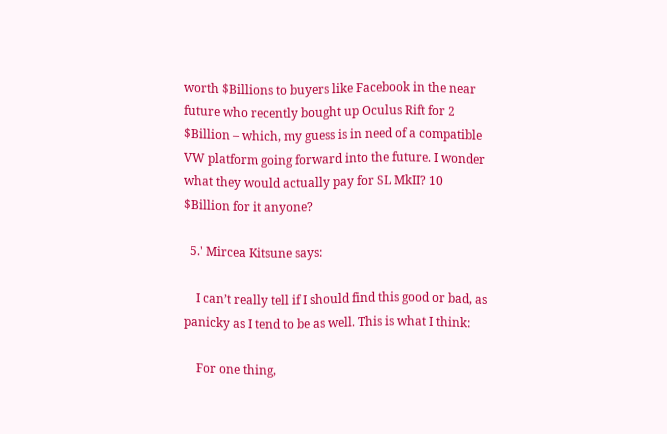worth $Billions to buyers like Facebook in the near future who recently bought up Oculus Rift for 2 $Billion – which, my guess is in need of a compatible VW platform going forward into the future. I wonder what they would actually pay for SL MkII? 10 $Billion for it anyone?

  5.' Mircea Kitsune says:

    I can’t really tell if I should find this good or bad, as panicky as I tend to be as well. This is what I think:

    For one thing,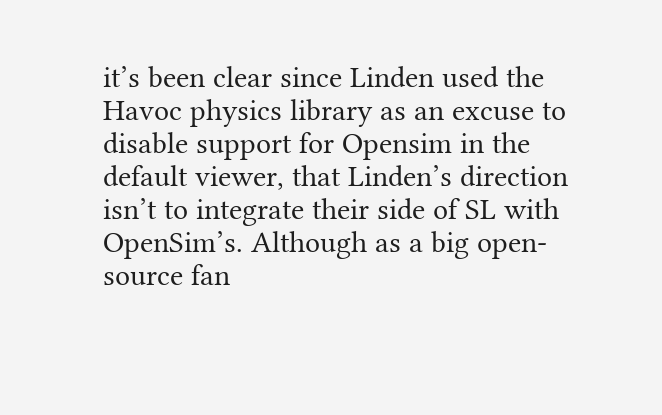it’s been clear since Linden used the Havoc physics library as an excuse to disable support for Opensim in the default viewer, that Linden’s direction isn’t to integrate their side of SL with OpenSim’s. Although as a big open-source fan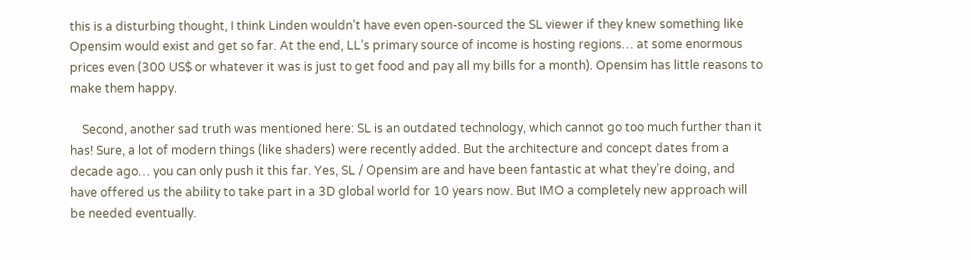this is a disturbing thought, I think Linden wouldn’t have even open-sourced the SL viewer if they knew something like Opensim would exist and get so far. At the end, LL’s primary source of income is hosting regions… at some enormous prices even (300 US$ or whatever it was is just to get food and pay all my bills for a month). Opensim has little reasons to make them happy.

    Second, another sad truth was mentioned here: SL is an outdated technology, which cannot go too much further than it has! Sure, a lot of modern things (like shaders) were recently added. But the architecture and concept dates from a decade ago… you can only push it this far. Yes, SL / Opensim are and have been fantastic at what they’re doing, and have offered us the ability to take part in a 3D global world for 10 years now. But IMO a completely new approach will be needed eventually.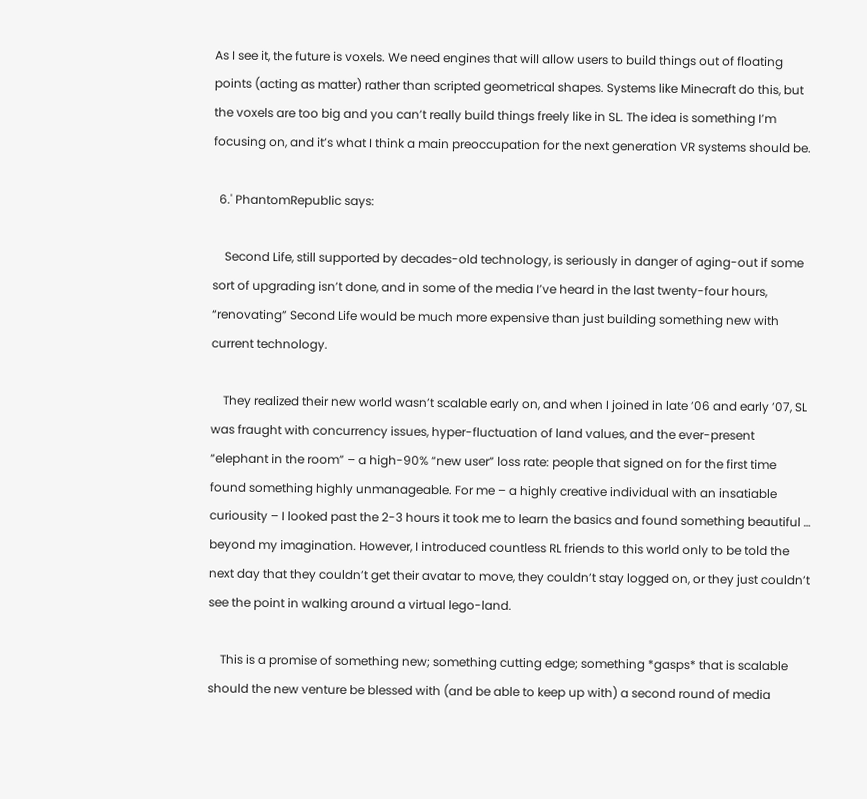As I see it, the future is voxels. We need engines that will allow users to build things out of floating points (acting as matter) rather than scripted geometrical shapes. Systems like Minecraft do this, but the voxels are too big and you can’t really build things freely like in SL. The idea is something I’m focusing on, and it’s what I think a main preoccupation for the next generation VR systems should be.

  6.' PhantomRepublic says:

    Second Life, still supported by decades-old technology, is seriously in danger of aging-out if some sort of upgrading isn’t done, and in some of the media I’ve heard in the last twenty-four hours, “renovating” Second Life would be much more expensive than just building something new with current technology.

    They realized their new world wasn’t scalable early on, and when I joined in late ’06 and early ’07, SL was fraught with concurrency issues, hyper-fluctuation of land values, and the ever-present “elephant in the room” – a high-90% “new user” loss rate: people that signed on for the first time found something highly unmanageable. For me – a highly creative individual with an insatiable curiousity – I looked past the 2-3 hours it took me to learn the basics and found something beautiful … beyond my imagination. However, I introduced countless RL friends to this world only to be told the next day that they couldn’t get their avatar to move, they couldn’t stay logged on, or they just couldn’t see the point in walking around a virtual lego-land.

    This is a promise of something new; something cutting edge; something *gasps* that is scalable should the new venture be blessed with (and be able to keep up with) a second round of media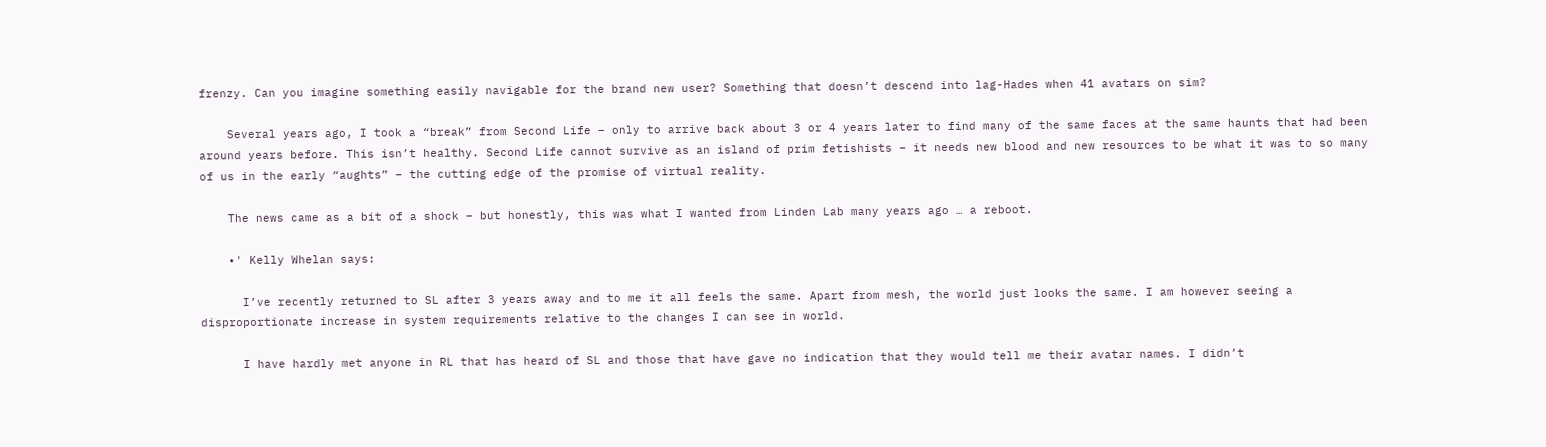frenzy. Can you imagine something easily navigable for the brand new user? Something that doesn’t descend into lag-Hades when 41 avatars on sim?

    Several years ago, I took a “break” from Second Life – only to arrive back about 3 or 4 years later to find many of the same faces at the same haunts that had been around years before. This isn’t healthy. Second Life cannot survive as an island of prim fetishists – it needs new blood and new resources to be what it was to so many of us in the early “aughts” – the cutting edge of the promise of virtual reality.

    The news came as a bit of a shock – but honestly, this was what I wanted from Linden Lab many years ago … a reboot.

    •' Kelly Whelan says:

      I’ve recently returned to SL after 3 years away and to me it all feels the same. Apart from mesh, the world just looks the same. I am however seeing a disproportionate increase in system requirements relative to the changes I can see in world.

      I have hardly met anyone in RL that has heard of SL and those that have gave no indication that they would tell me their avatar names. I didn’t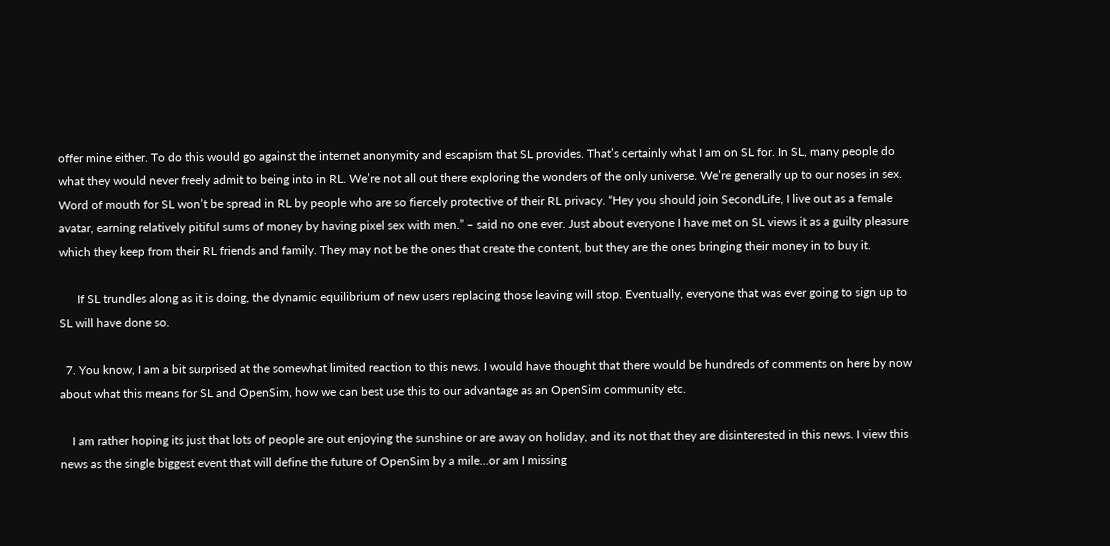offer mine either. To do this would go against the internet anonymity and escapism that SL provides. That’s certainly what I am on SL for. In SL, many people do what they would never freely admit to being into in RL. We’re not all out there exploring the wonders of the only universe. We’re generally up to our noses in sex. Word of mouth for SL won’t be spread in RL by people who are so fiercely protective of their RL privacy. “Hey you should join SecondLife, I live out as a female avatar, earning relatively pitiful sums of money by having pixel sex with men.” – said no one ever. Just about everyone I have met on SL views it as a guilty pleasure which they keep from their RL friends and family. They may not be the ones that create the content, but they are the ones bringing their money in to buy it.

      If SL trundles along as it is doing, the dynamic equilibrium of new users replacing those leaving will stop. Eventually, everyone that was ever going to sign up to SL will have done so.

  7. You know, I am a bit surprised at the somewhat limited reaction to this news. I would have thought that there would be hundreds of comments on here by now about what this means for SL and OpenSim, how we can best use this to our advantage as an OpenSim community etc.

    I am rather hoping its just that lots of people are out enjoying the sunshine or are away on holiday, and its not that they are disinterested in this news. I view this news as the single biggest event that will define the future of OpenSim by a mile…or am I missing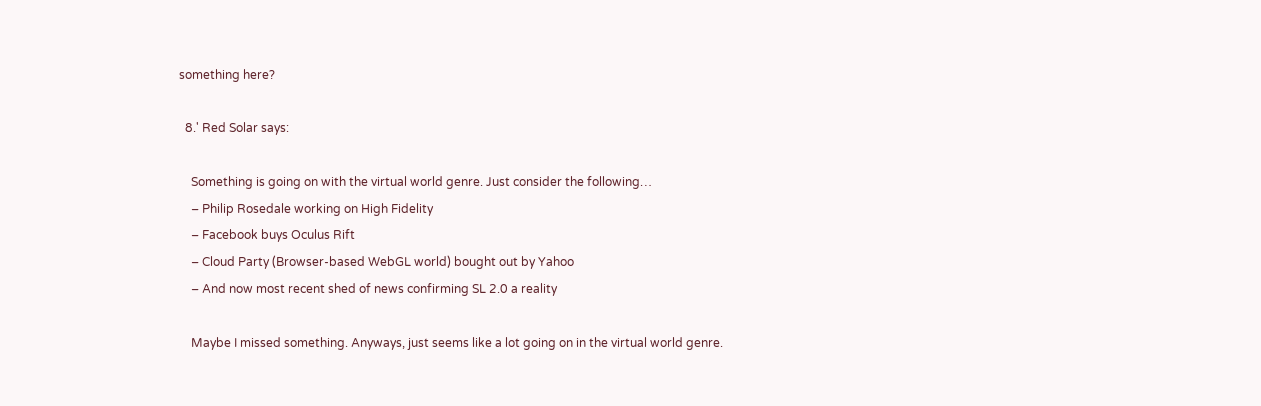something here?

  8.' Red Solar says:

    Something is going on with the virtual world genre. Just consider the following…
    – Philip Rosedale working on High Fidelity
    – Facebook buys Oculus Rift
    – Cloud Party (Browser-based WebGL world) bought out by Yahoo
    – And now most recent shed of news confirming SL 2.0 a reality

    Maybe I missed something. Anyways, just seems like a lot going on in the virtual world genre.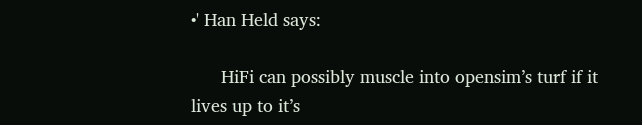•' Han Held says:

      HiFi can possibly muscle into opensim’s turf if it lives up to it’s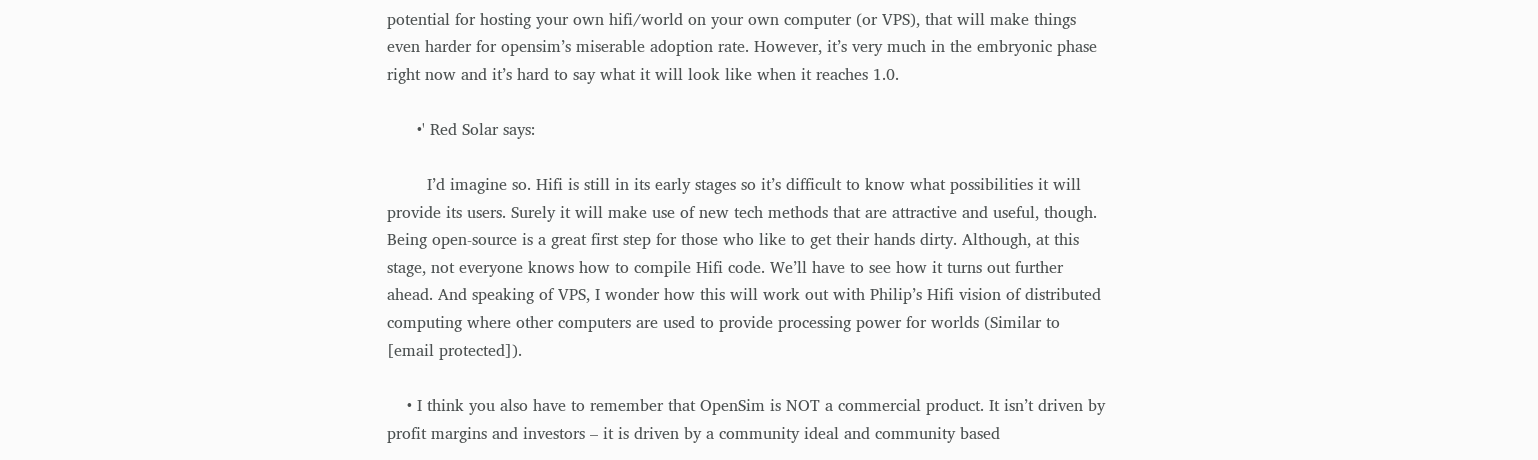potential for hosting your own hifi/world on your own computer (or VPS), that will make things even harder for opensim’s miserable adoption rate. However, it’s very much in the embryonic phase right now and it’s hard to say what it will look like when it reaches 1.0.

      •' Red Solar says:

        I’d imagine so. Hifi is still in its early stages so it’s difficult to know what possibilities it will provide its users. Surely it will make use of new tech methods that are attractive and useful, though. Being open-source is a great first step for those who like to get their hands dirty. Although, at this stage, not everyone knows how to compile Hifi code. We’ll have to see how it turns out further ahead. And speaking of VPS, I wonder how this will work out with Philip’s Hifi vision of distributed computing where other computers are used to provide processing power for worlds (Similar to [email protected]).

    • I think you also have to remember that OpenSim is NOT a commercial product. It isn’t driven by profit margins and investors – it is driven by a community ideal and community based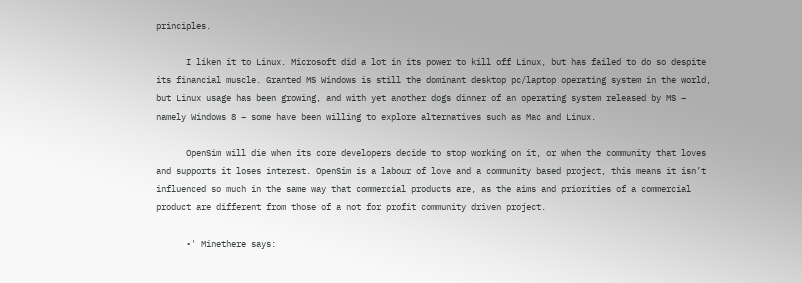principles.

      I liken it to Linux. Microsoft did a lot in its power to kill off Linux, but has failed to do so despite its financial muscle. Granted MS Windows is still the dominant desktop pc/laptop operating system in the world, but Linux usage has been growing, and with yet another dogs dinner of an operating system released by MS – namely Windows 8 – some have been willing to explore alternatives such as Mac and Linux.

      OpenSim will die when its core developers decide to stop working on it, or when the community that loves and supports it loses interest. OpenSim is a labour of love and a community based project, this means it isn’t influenced so much in the same way that commercial products are, as the aims and priorities of a commercial product are different from those of a not for profit community driven project.

      •' Minethere says: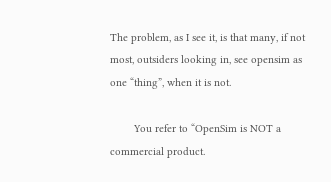The problem, as I see it, is that many, if not most, outsiders looking in, see opensim as one “thing”, when it is not.

        You refer to “OpenSim is NOT a commercial product.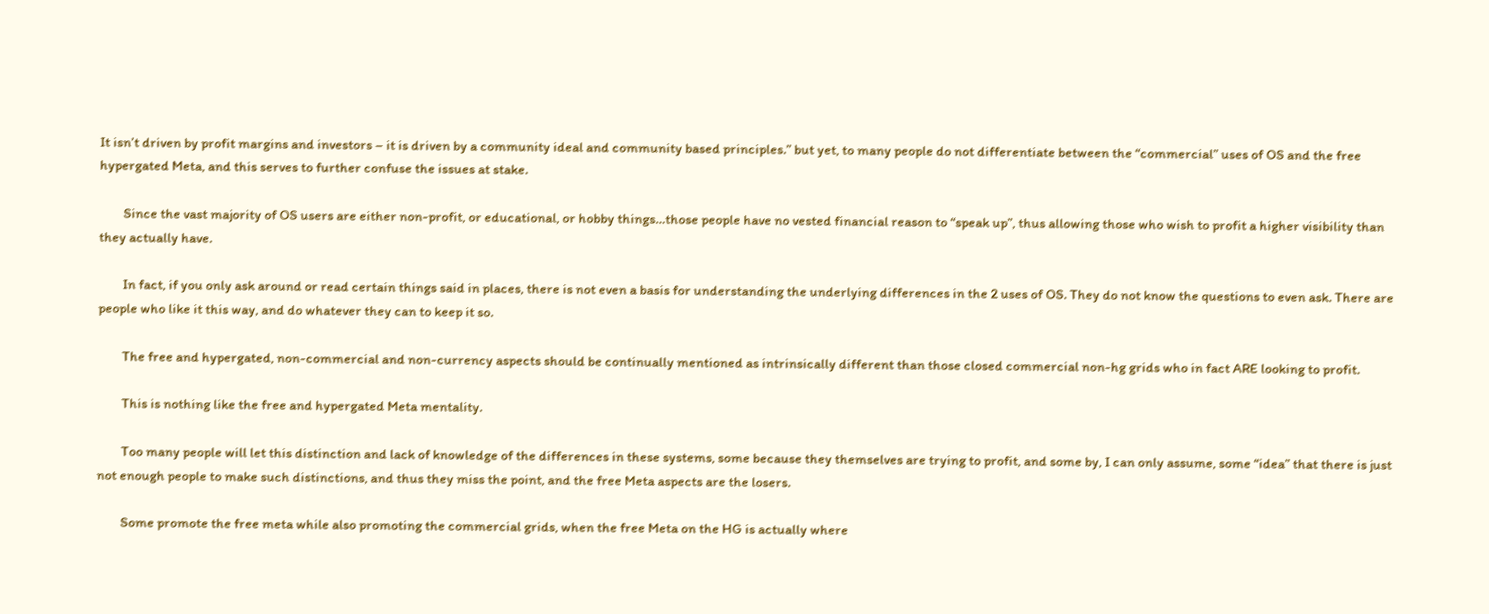It isn’t driven by profit margins and investors – it is driven by a community ideal and community based principles.” but yet, to many people do not differentiate between the “commercial” uses of OS and the free hypergated Meta, and this serves to further confuse the issues at stake.

        Since the vast majority of OS users are either non-profit, or educational, or hobby things…those people have no vested financial reason to “speak up”, thus allowing those who wish to profit a higher visibility than they actually have.

        In fact, if you only ask around or read certain things said in places, there is not even a basis for understanding the underlying differences in the 2 uses of OS. They do not know the questions to even ask. There are people who like it this way, and do whatever they can to keep it so.

        The free and hypergated, non-commercial and non-currency aspects should be continually mentioned as intrinsically different than those closed commercial non-hg grids who in fact ARE looking to profit.

        This is nothing like the free and hypergated Meta mentality.

        Too many people will let this distinction and lack of knowledge of the differences in these systems, some because they themselves are trying to profit, and some by, I can only assume, some “idea” that there is just not enough people to make such distinctions, and thus they miss the point, and the free Meta aspects are the losers.

        Some promote the free meta while also promoting the commercial grids, when the free Meta on the HG is actually where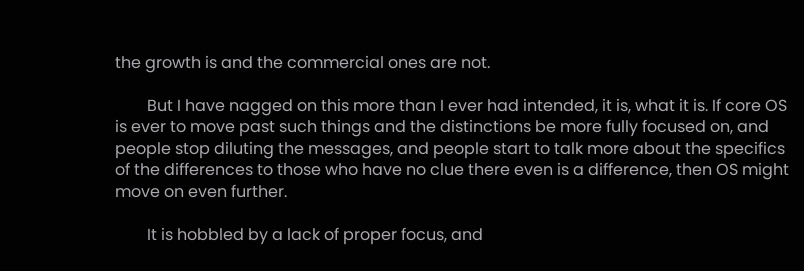the growth is and the commercial ones are not.

        But I have nagged on this more than I ever had intended, it is, what it is. If core OS is ever to move past such things and the distinctions be more fully focused on, and people stop diluting the messages, and people start to talk more about the specifics of the differences to those who have no clue there even is a difference, then OS might move on even further.

        It is hobbled by a lack of proper focus, and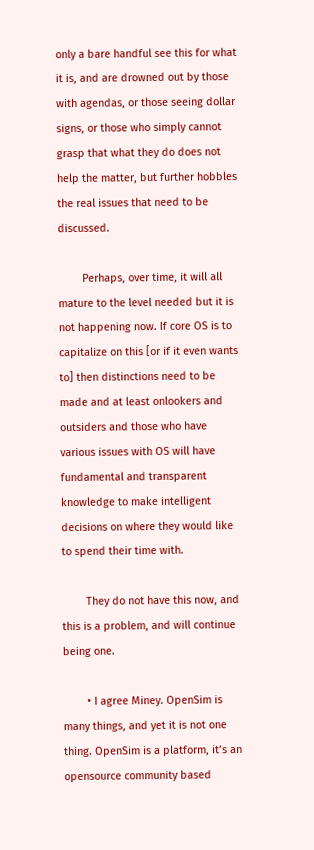only a bare handful see this for what it is, and are drowned out by those with agendas, or those seeing dollar signs, or those who simply cannot grasp that what they do does not help the matter, but further hobbles the real issues that need to be discussed.

        Perhaps, over time, it will all mature to the level needed but it is not happening now. If core OS is to capitalize on this [or if it even wants to] then distinctions need to be made and at least onlookers and outsiders and those who have various issues with OS will have fundamental and transparent knowledge to make intelligent decisions on where they would like to spend their time with.

        They do not have this now, and this is a problem, and will continue being one.

        • I agree Miney. OpenSim is many things, and yet it is not one thing. OpenSim is a platform, it’s an opensource community based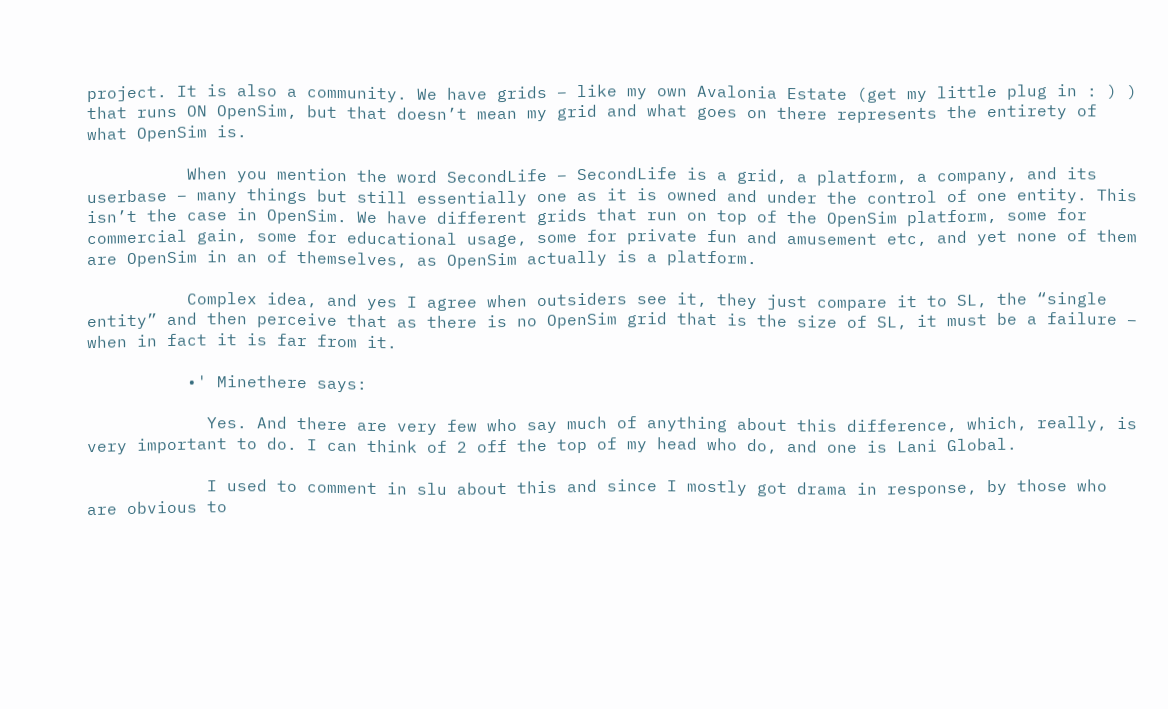project. It is also a community. We have grids – like my own Avalonia Estate (get my little plug in : ) ) that runs ON OpenSim, but that doesn’t mean my grid and what goes on there represents the entirety of what OpenSim is.

          When you mention the word SecondLife – SecondLife is a grid, a platform, a company, and its userbase – many things but still essentially one as it is owned and under the control of one entity. This isn’t the case in OpenSim. We have different grids that run on top of the OpenSim platform, some for commercial gain, some for educational usage, some for private fun and amusement etc, and yet none of them are OpenSim in an of themselves, as OpenSim actually is a platform.

          Complex idea, and yes I agree when outsiders see it, they just compare it to SL, the “single entity” and then perceive that as there is no OpenSim grid that is the size of SL, it must be a failure – when in fact it is far from it.

          •' Minethere says:

            Yes. And there are very few who say much of anything about this difference, which, really, is very important to do. I can think of 2 off the top of my head who do, and one is Lani Global.

            I used to comment in slu about this and since I mostly got drama in response, by those who are obvious to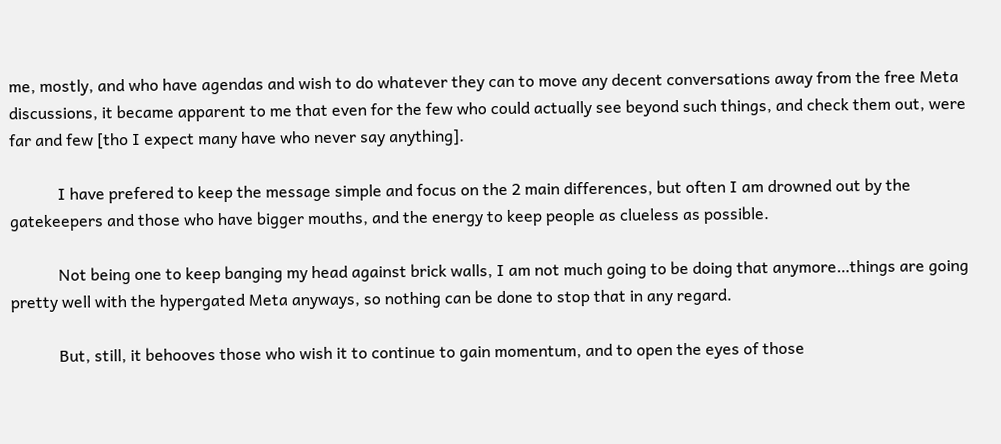me, mostly, and who have agendas and wish to do whatever they can to move any decent conversations away from the free Meta discussions, it became apparent to me that even for the few who could actually see beyond such things, and check them out, were far and few [tho I expect many have who never say anything].

            I have prefered to keep the message simple and focus on the 2 main differences, but often I am drowned out by the gatekeepers and those who have bigger mouths, and the energy to keep people as clueless as possible.

            Not being one to keep banging my head against brick walls, I am not much going to be doing that anymore…things are going pretty well with the hypergated Meta anyways, so nothing can be done to stop that in any regard.

            But, still, it behooves those who wish it to continue to gain momentum, and to open the eyes of those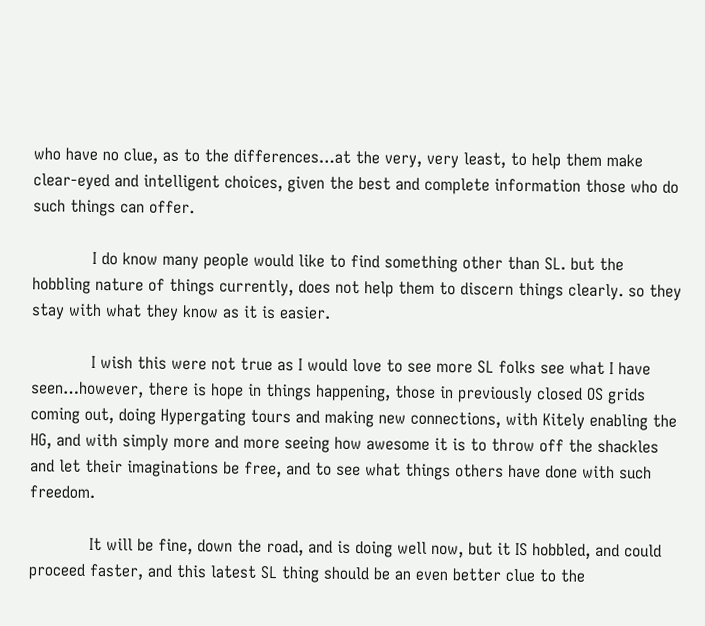who have no clue, as to the differences…at the very, very least, to help them make clear-eyed and intelligent choices, given the best and complete information those who do such things can offer.

            I do know many people would like to find something other than SL. but the hobbling nature of things currently, does not help them to discern things clearly. so they stay with what they know as it is easier.

            I wish this were not true as I would love to see more SL folks see what I have seen…however, there is hope in things happening, those in previously closed OS grids coming out, doing Hypergating tours and making new connections, with Kitely enabling the HG, and with simply more and more seeing how awesome it is to throw off the shackles and let their imaginations be free, and to see what things others have done with such freedom.

            It will be fine, down the road, and is doing well now, but it IS hobbled, and could proceed faster, and this latest SL thing should be an even better clue to the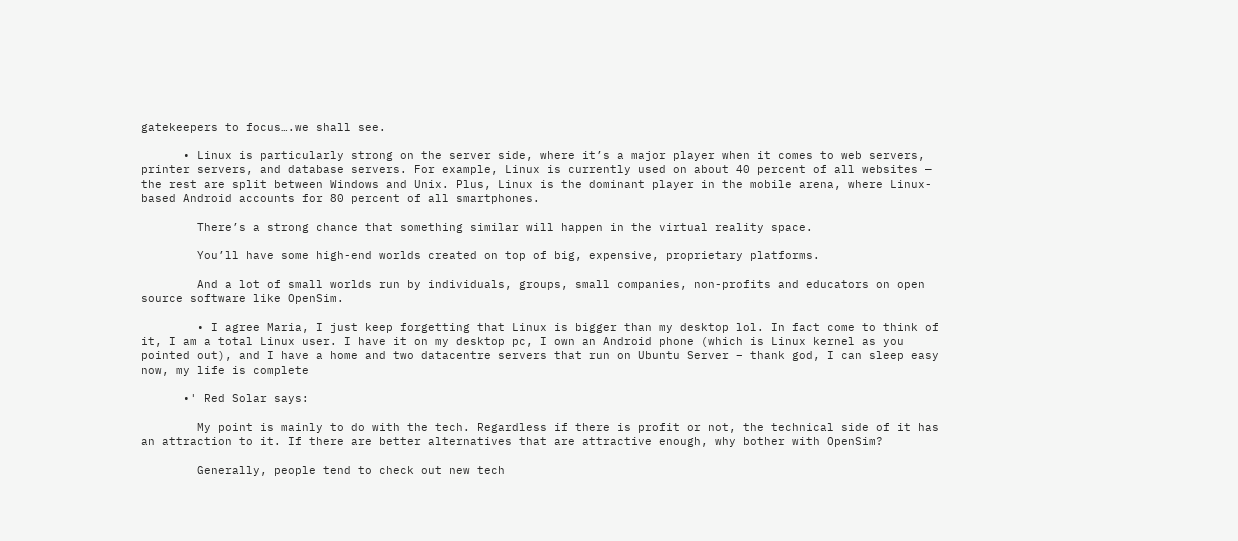gatekeepers to focus….we shall see.

      • Linux is particularly strong on the server side, where it’s a major player when it comes to web servers, printer servers, and database servers. For example, Linux is currently used on about 40 percent of all websites — the rest are split between Windows and Unix. Plus, Linux is the dominant player in the mobile arena, where Linux-based Android accounts for 80 percent of all smartphones.

        There’s a strong chance that something similar will happen in the virtual reality space.

        You’ll have some high-end worlds created on top of big, expensive, proprietary platforms.

        And a lot of small worlds run by individuals, groups, small companies, non-profits and educators on open source software like OpenSim.

        • I agree Maria, I just keep forgetting that Linux is bigger than my desktop lol. In fact come to think of it, I am a total Linux user. I have it on my desktop pc, I own an Android phone (which is Linux kernel as you pointed out), and I have a home and two datacentre servers that run on Ubuntu Server – thank god, I can sleep easy now, my life is complete

      •' Red Solar says:

        My point is mainly to do with the tech. Regardless if there is profit or not, the technical side of it has an attraction to it. If there are better alternatives that are attractive enough, why bother with OpenSim?

        Generally, people tend to check out new tech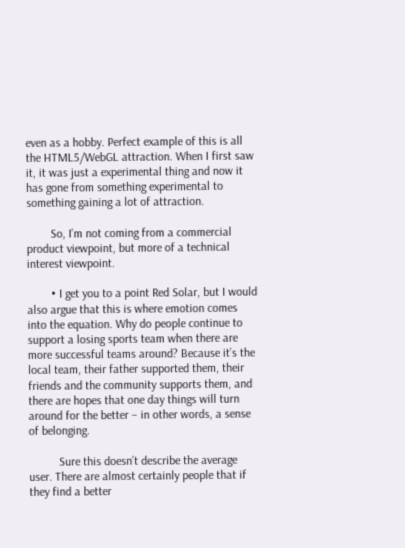even as a hobby. Perfect example of this is all the HTML5/WebGL attraction. When I first saw it, it was just a experimental thing and now it has gone from something experimental to something gaining a lot of attraction.

        So, I’m not coming from a commercial product viewpoint, but more of a technical interest viewpoint.

        • I get you to a point Red Solar, but I would also argue that this is where emotion comes into the equation. Why do people continue to support a losing sports team when there are more successful teams around? Because it’s the local team, their father supported them, their friends and the community supports them, and there are hopes that one day things will turn around for the better – in other words, a sense of belonging.

          Sure this doesn’t describe the average user. There are almost certainly people that if they find a better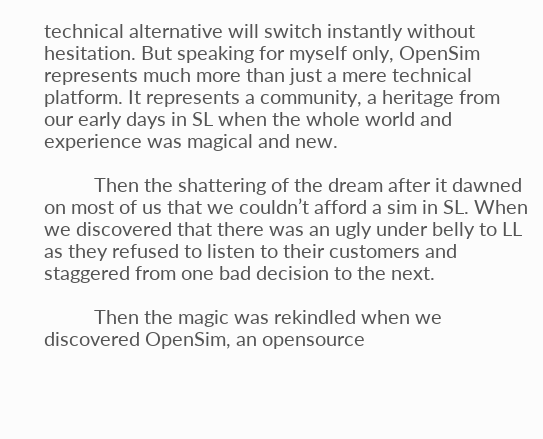technical alternative will switch instantly without hesitation. But speaking for myself only, OpenSim represents much more than just a mere technical platform. It represents a community, a heritage from our early days in SL when the whole world and experience was magical and new.

          Then the shattering of the dream after it dawned on most of us that we couldn’t afford a sim in SL. When we discovered that there was an ugly under belly to LL as they refused to listen to their customers and staggered from one bad decision to the next.

          Then the magic was rekindled when we discovered OpenSim, an opensource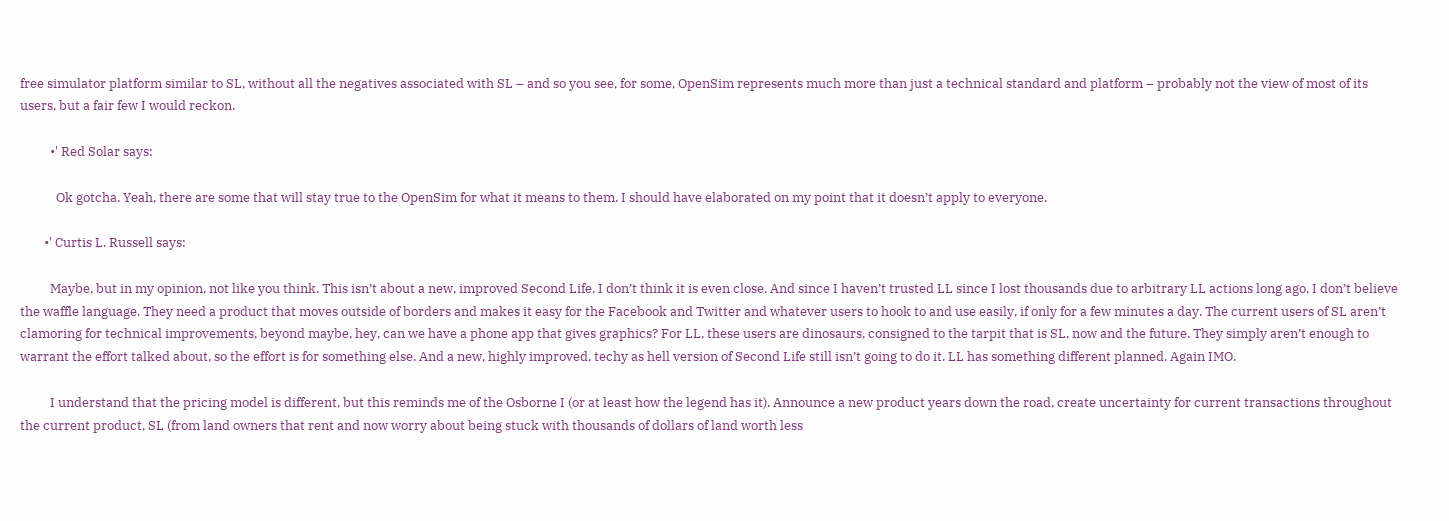free simulator platform similar to SL, without all the negatives associated with SL – and so you see, for some, OpenSim represents much more than just a technical standard and platform – probably not the view of most of its users, but a fair few I would reckon.

          •' Red Solar says:

            Ok gotcha. Yeah, there are some that will stay true to the OpenSim for what it means to them. I should have elaborated on my point that it doesn’t apply to everyone.

        •' Curtis L. Russell says:

          Maybe, but in my opinion, not like you think. This isn’t about a new, improved Second Life. I don’t think it is even close. And since I haven’t trusted LL since I lost thousands due to arbitrary LL actions long ago, I don’t believe the waffle language. They need a product that moves outside of borders and makes it easy for the Facebook and Twitter and whatever users to hook to and use easily, if only for a few minutes a day. The current users of SL aren’t clamoring for technical improvements, beyond maybe, hey, can we have a phone app that gives graphics? For LL, these users are dinosaurs, consigned to the tarpit that is SL, now and the future. They simply aren’t enough to warrant the effort talked about, so the effort is for something else. And a new, highly improved, techy as hell version of Second Life still isn’t going to do it. LL has something different planned. Again IMO.

          I understand that the pricing model is different, but this reminds me of the Osborne I (or at least how the legend has it). Announce a new product years down the road, create uncertainty for current transactions throughout the current product, SL (from land owners that rent and now worry about being stuck with thousands of dollars of land worth less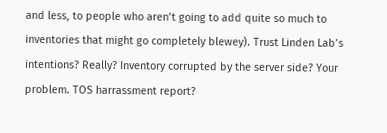and less, to people who aren’t going to add quite so much to inventories that might go completely blewey). Trust Linden Lab’s intentions? Really? Inventory corrupted by the server side? Your problem. TOS harrassment report?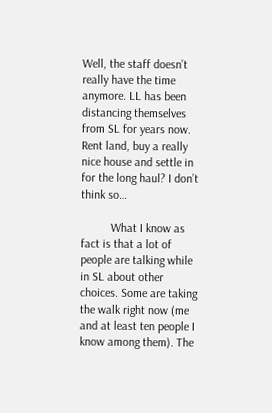Well, the staff doesn’t really have the time anymore. LL has been distancing themselves from SL for years now. Rent land, buy a really nice house and settle in for the long haul? I don’t think so…

          What I know as fact is that a lot of people are talking while in SL about other choices. Some are taking the walk right now (me and at least ten people I know among them). The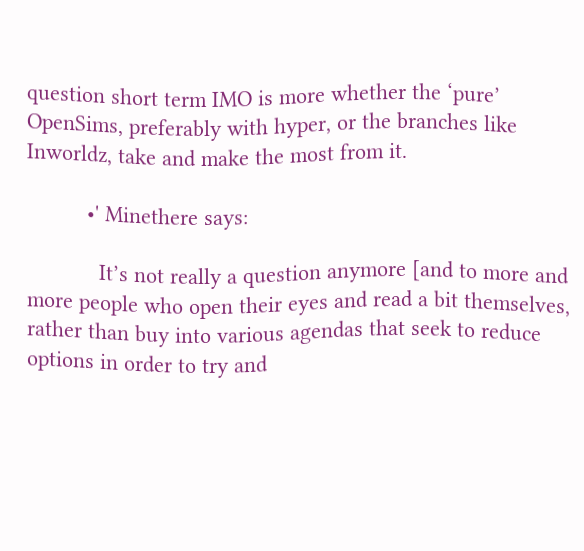question short term IMO is more whether the ‘pure’ OpenSims, preferably with hyper, or the branches like Inworldz, take and make the most from it.

          •' Minethere says:

            It’s not really a question anymore [and to more and more people who open their eyes and read a bit themselves, rather than buy into various agendas that seek to reduce options in order to try and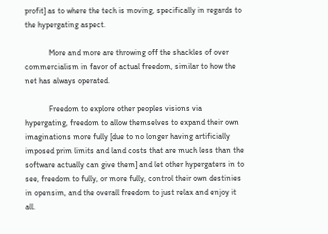profit] as to where the tech is moving, specifically in regards to the hypergating aspect.

            More and more are throwing off the shackles of over commercialism in favor of actual freedom, similar to how the net has always operated.

            Freedom to explore other peoples visions via hypergating, freedom to allow themselves to expand their own imaginations more fully [due to no longer having artificially imposed prim limits and land costs that are much less than the software actually can give them] and let other hypergaters in to see, freedom to fully, or more fully, control their own destinies in opensim, and the overall freedom to just relax and enjoy it all.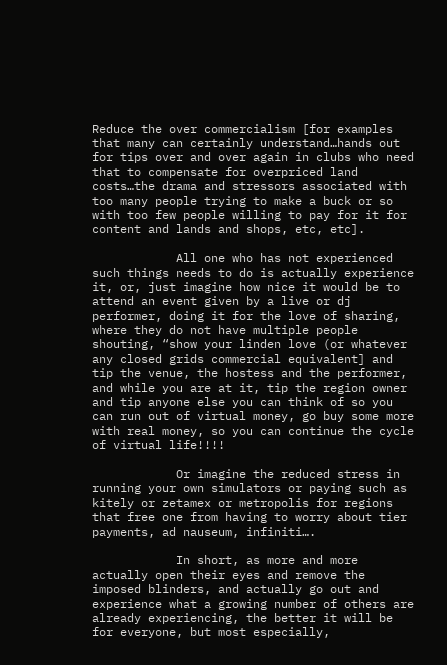Reduce the over commercialism [for examples that many can certainly understand…hands out for tips over and over again in clubs who need that to compensate for overpriced land costs…the drama and stressors associated with too many people trying to make a buck or so with too few people willing to pay for it for content and lands and shops, etc, etc].

            All one who has not experienced such things needs to do is actually experience it, or, just imagine how nice it would be to attend an event given by a live or dj performer, doing it for the love of sharing, where they do not have multiple people shouting, “show your linden love (or whatever any closed grids commercial equivalent] and tip the venue, the hostess and the performer, and while you are at it, tip the region owner and tip anyone else you can think of so you can run out of virtual money, go buy some more with real money, so you can continue the cycle of virtual life!!!!

            Or imagine the reduced stress in running your own simulators or paying such as kitely or zetamex or metropolis for regions that free one from having to worry about tier payments, ad nauseum, infiniti….

            In short, as more and more actually open their eyes and remove the imposed blinders, and actually go out and experience what a growing number of others are already experiencing, the better it will be for everyone, but most especially,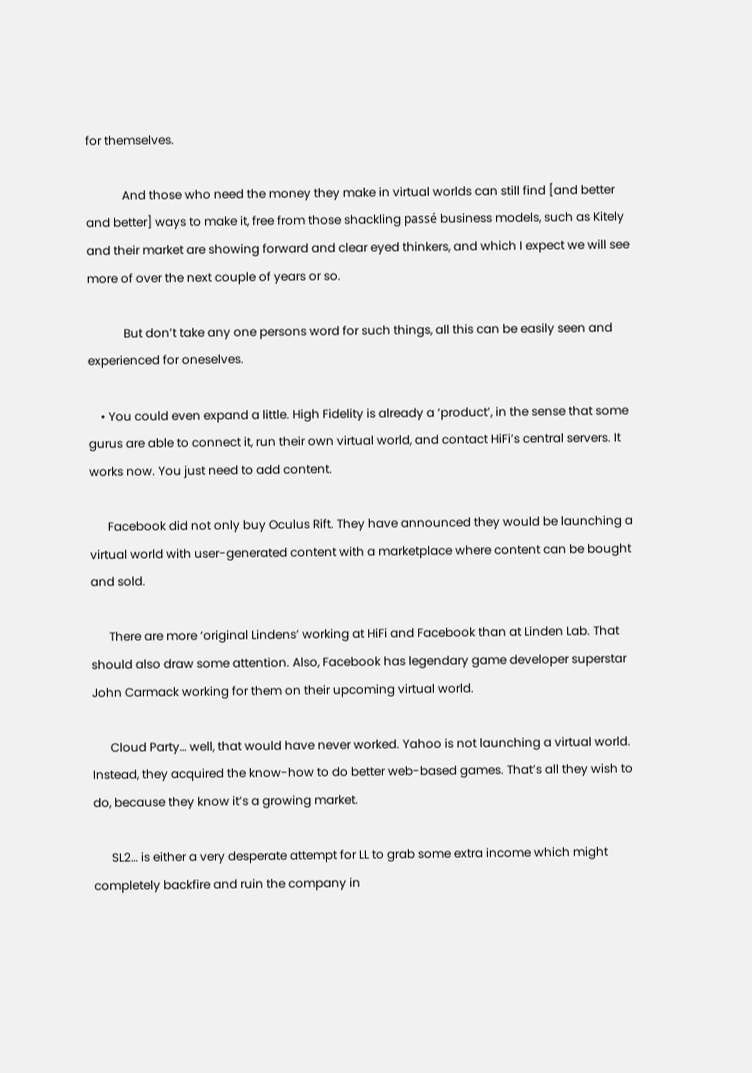for themselves.

            And those who need the money they make in virtual worlds can still find [and better and better] ways to make it, free from those shackling passé business models, such as Kitely and their market are showing forward and clear eyed thinkers, and which I expect we will see more of over the next couple of years or so.

            But don’t take any one persons word for such things, all this can be easily seen and experienced for oneselves.

    • You could even expand a little. High Fidelity is already a ‘product’, in the sense that some gurus are able to connect it, run their own virtual world, and contact HiFi’s central servers. It works now. You just need to add content.

      Facebook did not only buy Oculus Rift. They have announced they would be launching a virtual world with user-generated content with a marketplace where content can be bought and sold.

      There are more ‘original Lindens’ working at HiFi and Facebook than at Linden Lab. That should also draw some attention. Also, Facebook has legendary game developer superstar John Carmack working for them on their upcoming virtual world.

      Cloud Party… well, that would have never worked. Yahoo is not launching a virtual world. Instead, they acquired the know-how to do better web-based games. That’s all they wish to do, because they know it’s a growing market.

      SL2… is either a very desperate attempt for LL to grab some extra income which might completely backfire and ruin the company in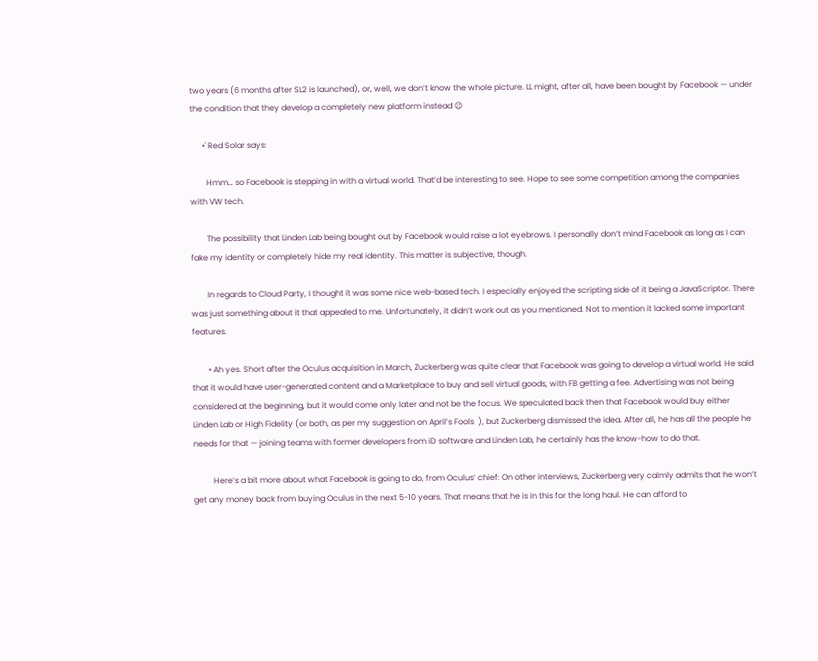two years (6 months after SL2 is launched), or, well, we don’t know the whole picture. LL might, after all, have been bought by Facebook — under the condition that they develop a completely new platform instead 😉

      •' Red Solar says:

        Hmm… so Facebook is stepping in with a virtual world. That’d be interesting to see. Hope to see some competition among the companies with VW tech.

        The possibility that Linden Lab being bought out by Facebook would raise a lot eyebrows. I personally don’t mind Facebook as long as I can fake my identity or completely hide my real identity. This matter is subjective, though.

        In regards to Cloud Party, I thought it was some nice web-based tech. I especially enjoyed the scripting side of it being a JavaScriptor. There was just something about it that appealed to me. Unfortunately, it didn’t work out as you mentioned. Not to mention it lacked some important features.

        • Ah yes. Short after the Oculus acquisition in March, Zuckerberg was quite clear that Facebook was going to develop a virtual world. He said that it would have user-generated content and a Marketplace to buy and sell virtual goods, with FB getting a fee. Advertising was not being considered at the beginning, but it would come only later and not be the focus. We speculated back then that Facebook would buy either Linden Lab or High Fidelity (or both, as per my suggestion on April’s Fools  ), but Zuckerberg dismissed the idea. After all, he has all the people he needs for that — joining teams with former developers from iD software and Linden Lab, he certainly has the know-how to do that.

          Here’s a bit more about what Facebook is going to do, from Oculus’ chief: On other interviews, Zuckerberg very calmly admits that he won’t get any money back from buying Oculus in the next 5-10 years. That means that he is in this for the long haul. He can afford to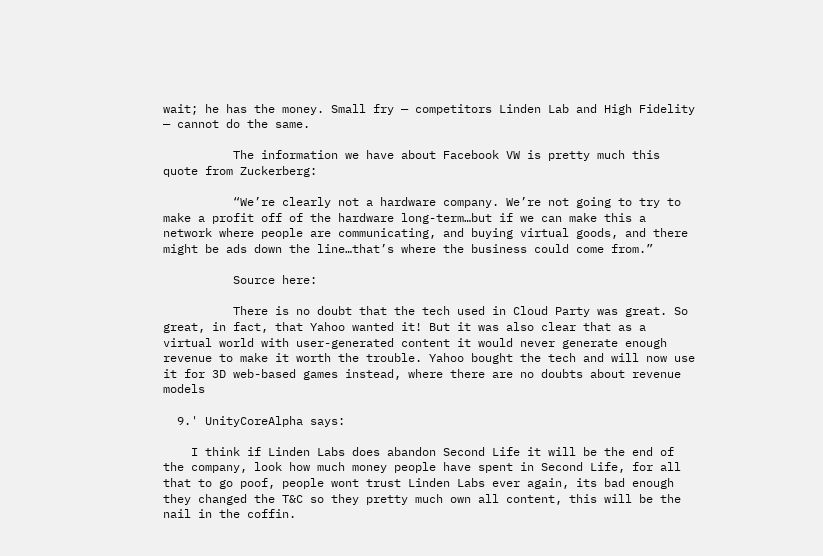wait; he has the money. Small fry — competitors Linden Lab and High Fidelity — cannot do the same.

          The information we have about Facebook VW is pretty much this quote from Zuckerberg:

          “We’re clearly not a hardware company. We’re not going to try to make a profit off of the hardware long-term…but if we can make this a network where people are communicating, and buying virtual goods, and there might be ads down the line…that’s where the business could come from.”

          Source here:

          There is no doubt that the tech used in Cloud Party was great. So great, in fact, that Yahoo wanted it! But it was also clear that as a virtual world with user-generated content it would never generate enough revenue to make it worth the trouble. Yahoo bought the tech and will now use it for 3D web-based games instead, where there are no doubts about revenue models

  9.' UnityCoreAlpha says:

    I think if Linden Labs does abandon Second Life it will be the end of the company, look how much money people have spent in Second Life, for all that to go poof, people wont trust Linden Labs ever again, its bad enough they changed the T&C so they pretty much own all content, this will be the nail in the coffin.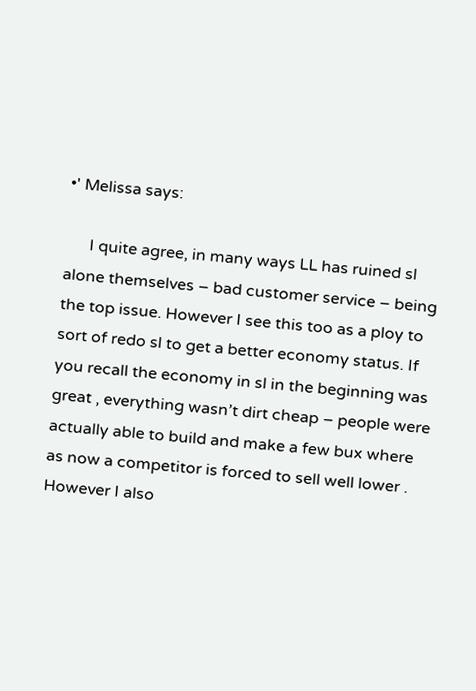•' Melissa says:

      I quite agree, in many ways LL has ruined sl alone themselves – bad customer service – being the top issue. However I see this too as a ploy to sort of redo sl to get a better economy status. If you recall the economy in sl in the beginning was great , everything wasn’t dirt cheap – people were actually able to build and make a few bux where as now a competitor is forced to sell well lower . However I also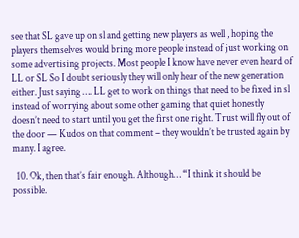see that SL gave up on sl and getting new players as well , hoping the players themselves would bring more people instead of just working on some advertising projects. Most people I know have never even heard of LL or SL So I doubt seriously they will only hear of the new generation either. Just saying …. LL get to work on things that need to be fixed in sl instead of worrying about some other gaming that quiet honestly doesn’t need to start until you get the first one right. Trust will fly out of the door — Kudos on that comment – they wouldn’t be trusted again by many. I agree.

  10. Ok, then that’s fair enough. Although… “I think it should be possible.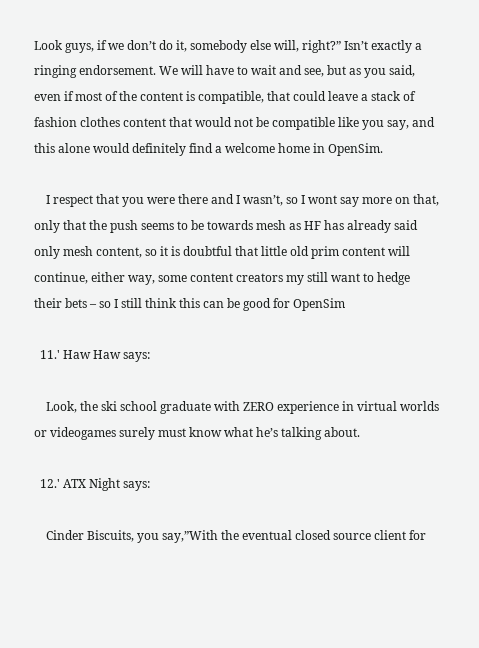Look guys, if we don’t do it, somebody else will, right?” Isn’t exactly a ringing endorsement. We will have to wait and see, but as you said, even if most of the content is compatible, that could leave a stack of fashion clothes content that would not be compatible like you say, and this alone would definitely find a welcome home in OpenSim.

    I respect that you were there and I wasn’t, so I wont say more on that, only that the push seems to be towards mesh as HF has already said only mesh content, so it is doubtful that little old prim content will continue, either way, some content creators my still want to hedge their bets – so I still think this can be good for OpenSim

  11.' Haw Haw says:

    Look, the ski school graduate with ZERO experience in virtual worlds or videogames surely must know what he’s talking about.

  12.' ATX Night says:

    Cinder Biscuits, you say,”With the eventual closed source client for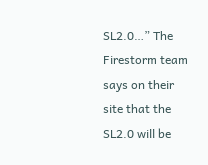SL2.0…” The Firestorm team says on their site that the SL2.0 will be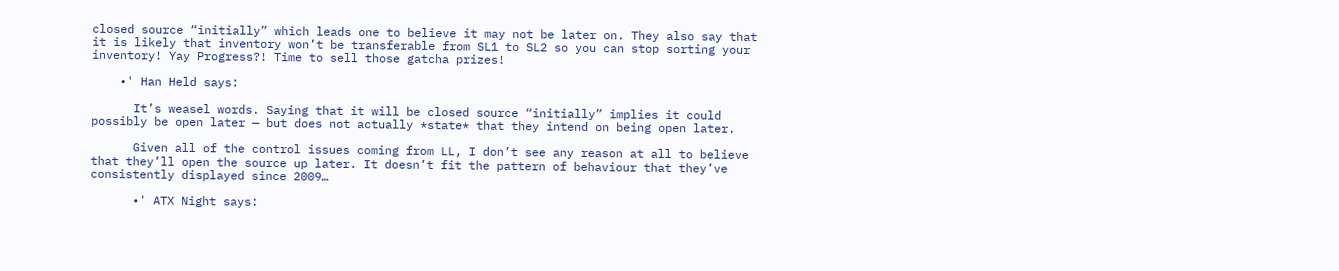closed source “initially” which leads one to believe it may not be later on. They also say that it is likely that inventory won’t be transferable from SL1 to SL2 so you can stop sorting your inventory! Yay Progress?! Time to sell those gatcha prizes!

    •' Han Held says:

      It’s weasel words. Saying that it will be closed source “initially” implies it could possibly be open later — but does not actually *state* that they intend on being open later.

      Given all of the control issues coming from LL, I don’t see any reason at all to believe that they’ll open the source up later. It doesn’t fit the pattern of behaviour that they’ve consistently displayed since 2009…

      •' ATX Night says: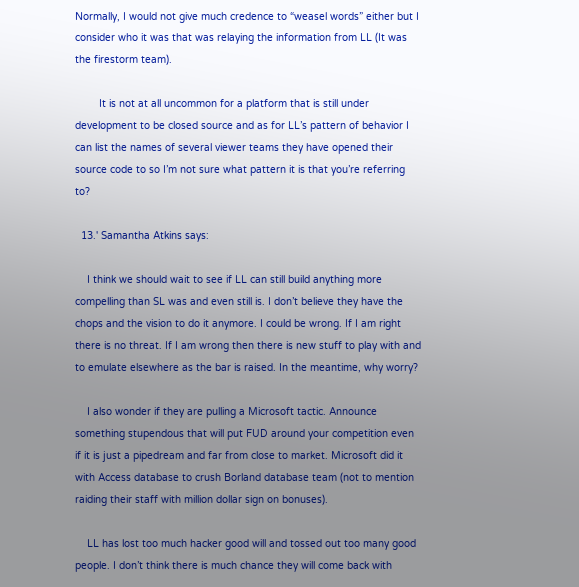Normally, I would not give much credence to “weasel words” either but I consider who it was that was relaying the information from LL (It was the firestorm team).

        It is not at all uncommon for a platform that is still under development to be closed source and as for LL’s pattern of behavior I can list the names of several viewer teams they have opened their source code to so I’m not sure what pattern it is that you’re referring to?

  13.' Samantha Atkins says:

    I think we should wait to see if LL can still build anything more compelling than SL was and even still is. I don’t believe they have the chops and the vision to do it anymore. I could be wrong. If I am right there is no threat. If I am wrong then there is new stuff to play with and to emulate elsewhere as the bar is raised. In the meantime, why worry?

    I also wonder if they are pulling a Microsoft tactic. Announce something stupendous that will put FUD around your competition even if it is just a pipedream and far from close to market. Microsoft did it with Access database to crush Borland database team (not to mention raiding their staff with million dollar sign on bonuses).

    LL has lost too much hacker good will and tossed out too many good people. I don’t think there is much chance they will come back with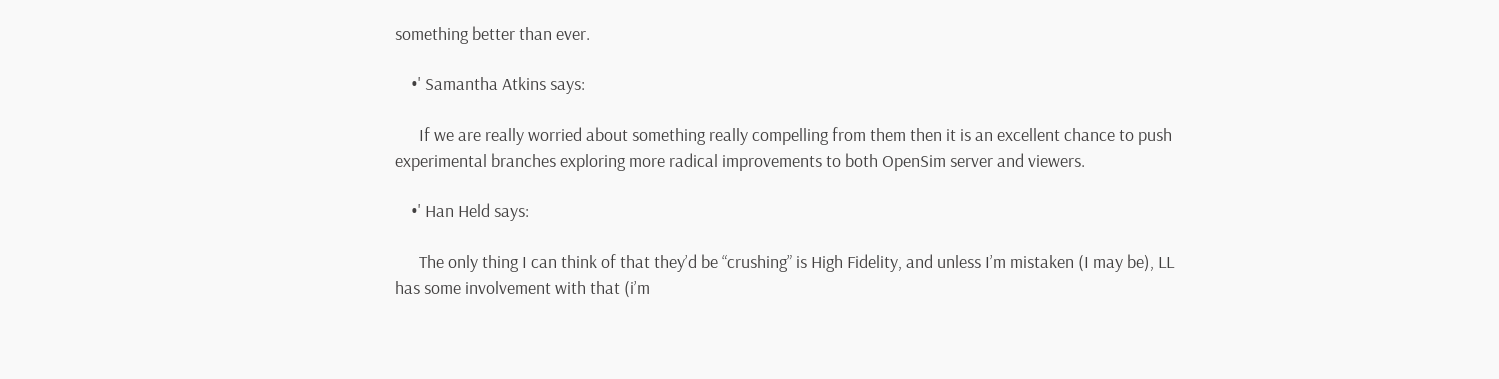something better than ever.

    •' Samantha Atkins says:

      If we are really worried about something really compelling from them then it is an excellent chance to push experimental branches exploring more radical improvements to both OpenSim server and viewers.

    •' Han Held says:

      The only thing I can think of that they’d be “crushing” is High Fidelity, and unless I’m mistaken (I may be), LL has some involvement with that (i’m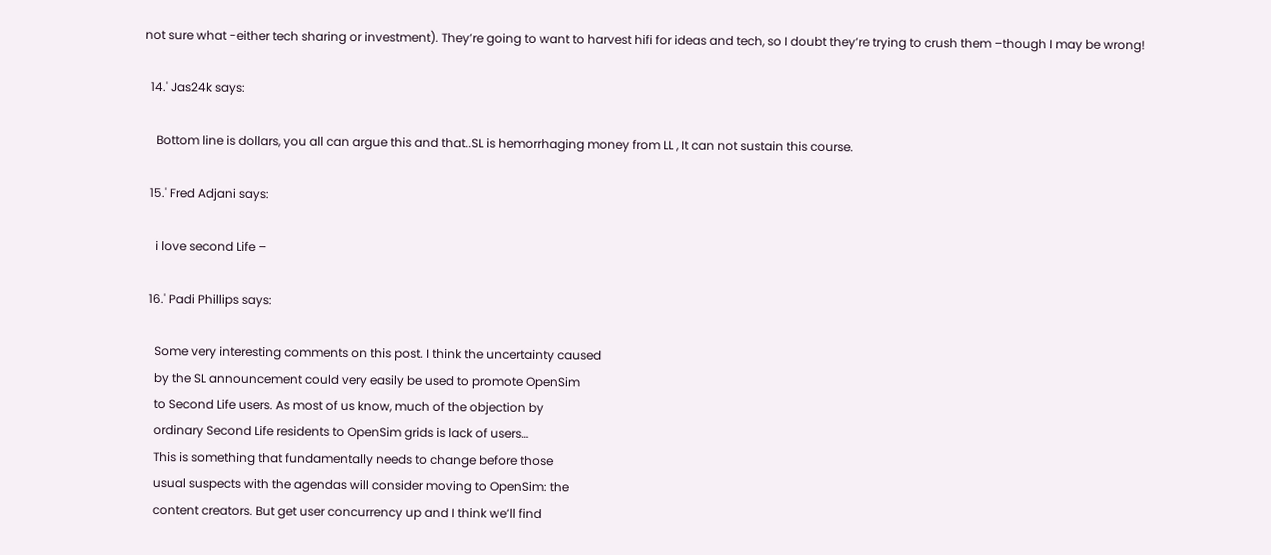not sure what -either tech sharing or investment). They’re going to want to harvest hifi for ideas and tech, so I doubt they’re trying to crush them –though I may be wrong!

  14.' Jas24k says:

    Bottom line is dollars, you all can argue this and that..SL is hemorrhaging money from LL , It can not sustain this course.

  15.' Fred Adjani says:

    i love second Life –

  16.' Padi Phillips says:

    Some very interesting comments on this post. I think the uncertainty caused
    by the SL announcement could very easily be used to promote OpenSim
    to Second Life users. As most of us know, much of the objection by
    ordinary Second Life residents to OpenSim grids is lack of users…
    This is something that fundamentally needs to change before those
    usual suspects with the agendas will consider moving to OpenSim: the
    content creators. But get user concurrency up and I think we’ll find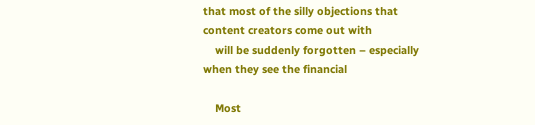that most of the silly objections that content creators come out with
    will be suddenly forgotten – especially when they see the financial

    Most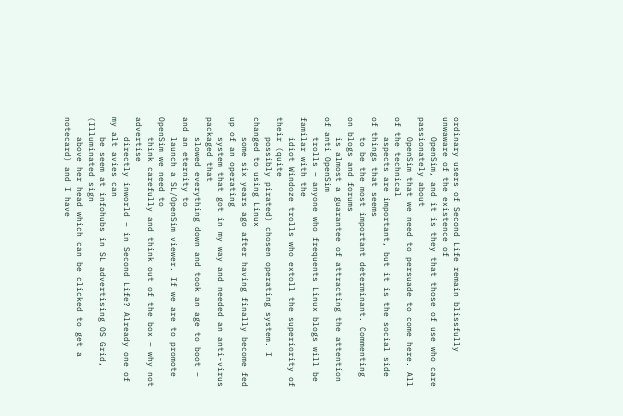ordinary users of Second Life remain blissfully unwaware of the existence of
    OpenSim, and it is they that those of use who care passionately about
    OpenSim that we need to persuade to come here. All of the technical
    aspects are important, but it is the social side of things that seems
    to be the most important determinant. Commenting on blogs and forums
    is almost a guarantee of attracting the attention of anti OpenSim
    trolls – anyone who frequents Linux blogs will be familar with the
    idiot Windoze trolls who extoll the superiority of their (quite
    possibly pirated) chosen operating system. I changed to using Linux
    some six years ago after having finally become fed up of an operating
    system that got in my way and needed an anti-virus packaged that
    slowed everything down and took an age to boot – and an eternity to
    launch a SL/OpenSim viewer. If we are to promote OpenSim we need to
    think carefully and think out of the box – why not advertise
    directly inworld – in Second Life? Already one of my alt avies can
    be seem at infohubs in SL advertising OS Grid, (Illuminated sign
    above her head which can be clicked to get a notecard) and I have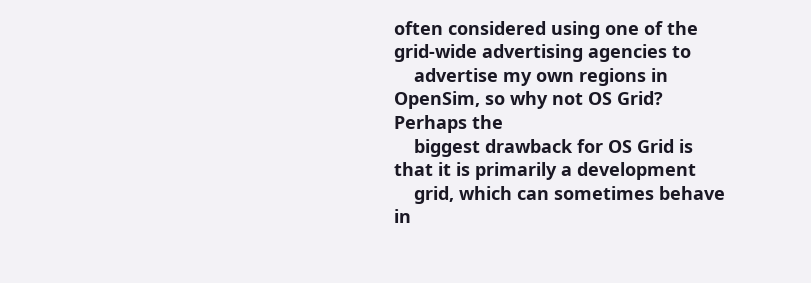often considered using one of the grid-wide advertising agencies to
    advertise my own regions in OpenSim, so why not OS Grid? Perhaps the
    biggest drawback for OS Grid is that it is primarily a development
    grid, which can sometimes behave in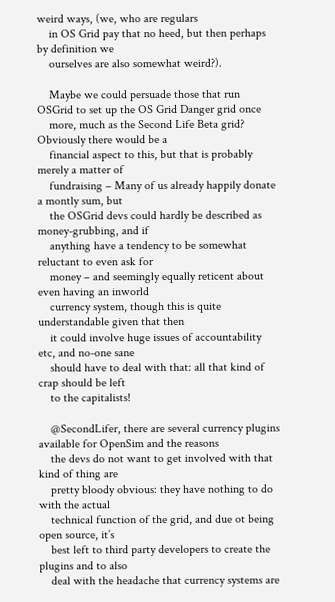weird ways, (we, who are regulars
    in OS Grid pay that no heed, but then perhaps by definition we
    ourselves are also somewhat weird?).

    Maybe we could persuade those that run OSGrid to set up the OS Grid Danger grid once
    more, much as the Second Life Beta grid? Obviously there would be a
    financial aspect to this, but that is probably merely a matter of
    fundraising – Many of us already happily donate a montly sum, but
    the OSGrid devs could hardly be described as money-grubbing, and if
    anything have a tendency to be somewhat reluctant to even ask for
    money – and seemingly equally reticent about even having an inworld
    currency system, though this is quite understandable given that then
    it could involve huge issues of accountability etc, and no-one sane
    should have to deal with that: all that kind of crap should be left
    to the capitalists!

    @SecondLifer, there are several currency plugins available for OpenSim and the reasons
    the devs do not want to get involved with that kind of thing are
    pretty bloody obvious: they have nothing to do with the actual
    technical function of the grid, and due ot being open source, it’s
    best left to third party developers to create the plugins and to also
    deal with the headache that currency systems are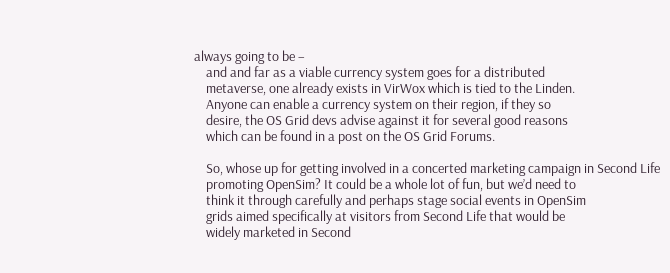always going to be –
    and and far as a viable currency system goes for a distributed
    metaverse, one already exists in VirWox which is tied to the Linden.
    Anyone can enable a currency system on their region, if they so
    desire, the OS Grid devs advise against it for several good reasons
    which can be found in a post on the OS Grid Forums.

    So, whose up for getting involved in a concerted marketing campaign in Second Life
    promoting OpenSim? It could be a whole lot of fun, but we’d need to
    think it through carefully and perhaps stage social events in OpenSim
    grids aimed specifically at visitors from Second Life that would be
    widely marketed in Second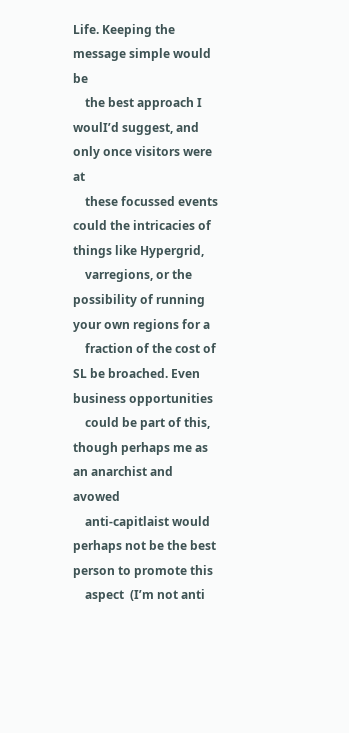Life. Keeping the message simple would be
    the best approach I woulI’d suggest, and only once visitors were at
    these focussed events could the intricacies of things like Hypergrid,
    varregions, or the possibility of running your own regions for a
    fraction of the cost of SL be broached. Even business opportunities
    could be part of this, though perhaps me as an anarchist and avowed
    anti-capitlaist would perhaps not be the best person to promote this
    aspect  (I’m not anti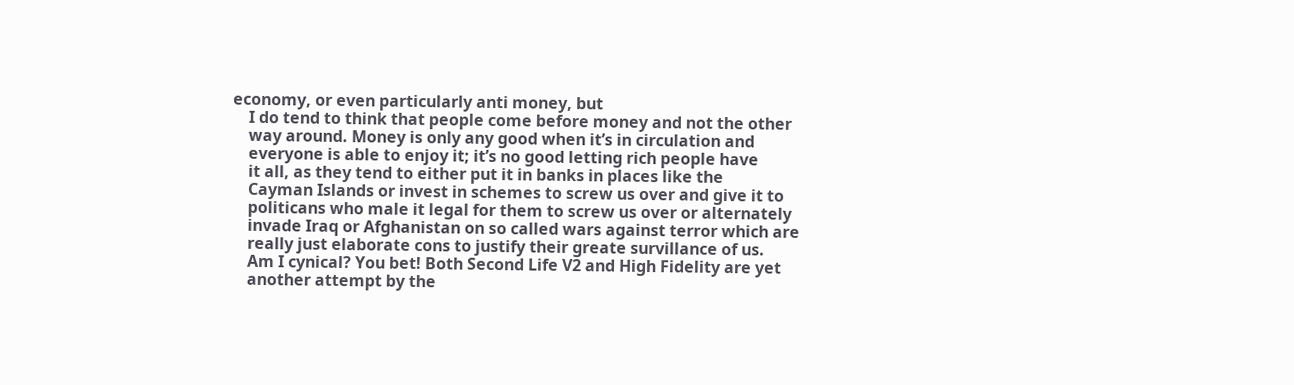economy, or even particularly anti money, but
    I do tend to think that people come before money and not the other
    way around. Money is only any good when it’s in circulation and
    everyone is able to enjoy it; it’s no good letting rich people have
    it all, as they tend to either put it in banks in places like the
    Cayman Islands or invest in schemes to screw us over and give it to
    politicans who male it legal for them to screw us over or alternately
    invade Iraq or Afghanistan on so called wars against terror which are
    really just elaborate cons to justify their greate survillance of us.
    Am I cynical? You bet! Both Second Life V2 and High Fidelity are yet
    another attempt by the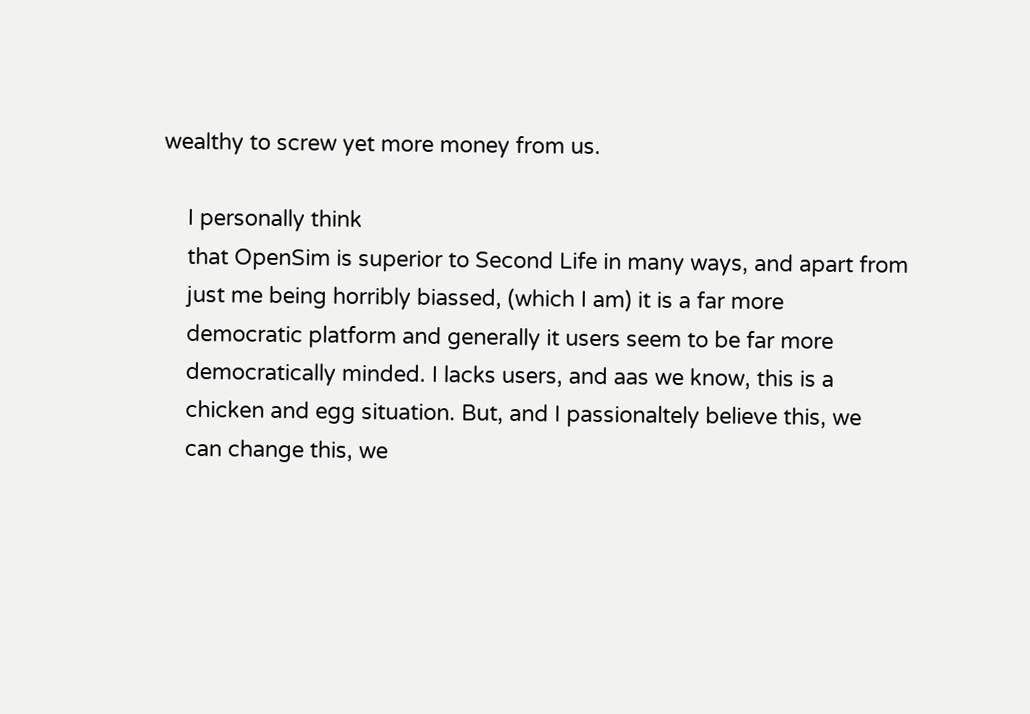wealthy to screw yet more money from us.

    I personally think
    that OpenSim is superior to Second Life in many ways, and apart from
    just me being horribly biassed, (which I am) it is a far more
    democratic platform and generally it users seem to be far more
    democratically minded. I lacks users, and aas we know, this is a
    chicken and egg situation. But, and I passionaltely believe this, we
    can change this, we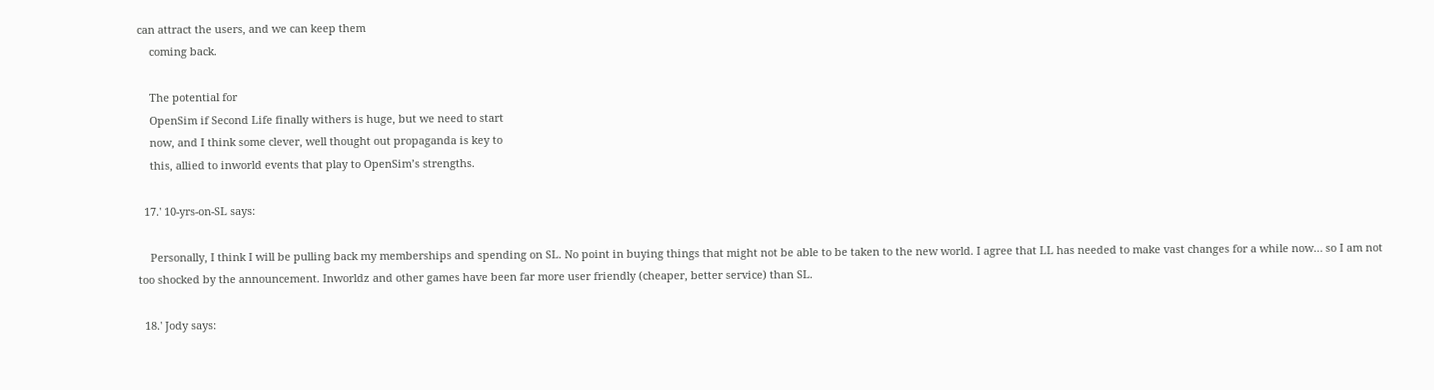can attract the users, and we can keep them
    coming back.

    The potential for
    OpenSim if Second Life finally withers is huge, but we need to start
    now, and I think some clever, well thought out propaganda is key to
    this, allied to inworld events that play to OpenSim’s strengths.

  17.' 10-yrs-on-SL says:

    Personally, I think I will be pulling back my memberships and spending on SL. No point in buying things that might not be able to be taken to the new world. I agree that LL has needed to make vast changes for a while now… so I am not too shocked by the announcement. Inworldz and other games have been far more user friendly (cheaper, better service) than SL.

  18.' Jody says: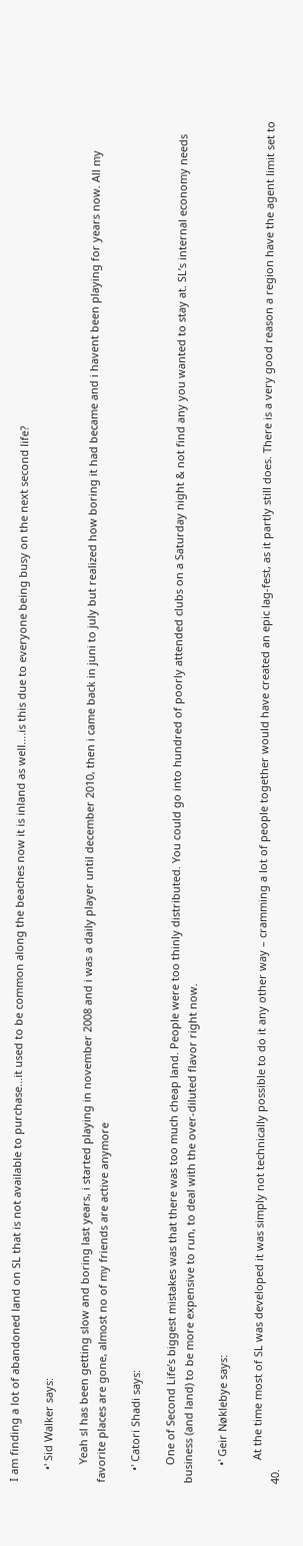I am finding a lot of abandoned land on SL that is not available to purchase…it used to be common along the beaches now it is inland as well….is this due to everyone being busy on the next second life?

    •' Sid Walker says:

      Yeah sl has been getting slow and boring last years, i started playing in november 2008 and i was a daily player until december 2010, then i came back in juni to july but realized how boring it had became and i havent been playing for years now. All my favorite places are gone, almost no of my friends are active anymore

    •' Catori Shadi says:

      One of Second Life’s biggest mistakes was that there was too much cheap land. People were too thinly distributed. You could go into hundred of poorly attended clubs on a Saturday night & not find any you wanted to stay at. SL’s internal economy needs business (and land) to be more expensive to run, to deal with the over-diluted flavor right now.

      •' Geir Nøklebye says:

        At the time most of SL was developed it was simply not technically possible to do it any other way – cramming a lot of people together would have created an epic lag-fest, as it partly still does. There is a very good reason a region have the agent limit set to 40.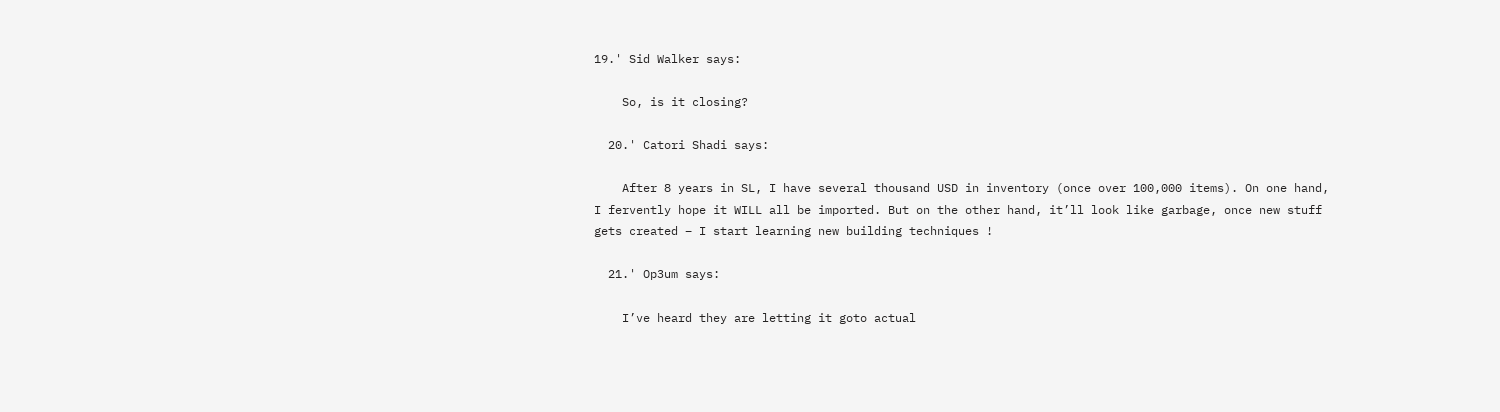19.' Sid Walker says:

    So, is it closing?

  20.' Catori Shadi says:

    After 8 years in SL, I have several thousand USD in inventory (once over 100,000 items). On one hand, I fervently hope it WILL all be imported. But on the other hand, it’ll look like garbage, once new stuff gets created – I start learning new building techniques !

  21.' Op3um says:

    I’ve heard they are letting it goto actual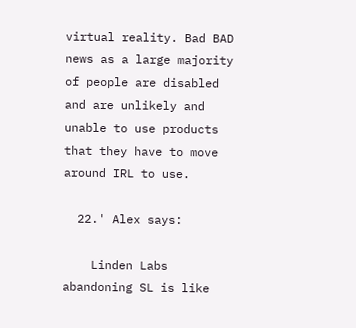virtual reality. Bad BAD news as a large majority of people are disabled and are unlikely and unable to use products that they have to move around IRL to use.

  22.' Alex says:

    Linden Labs abandoning SL is like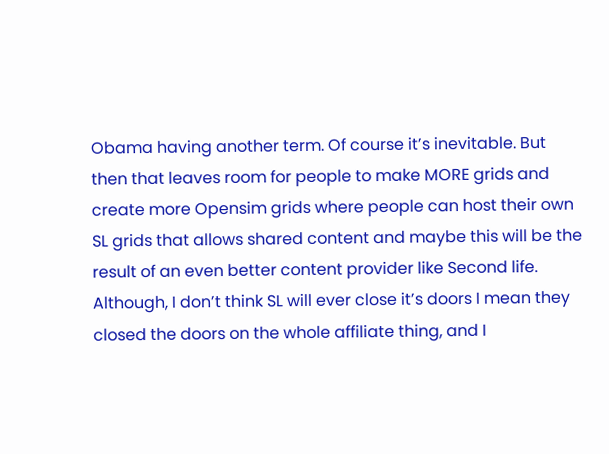Obama having another term. Of course it’s inevitable. But then that leaves room for people to make MORE grids and create more Opensim grids where people can host their own SL grids that allows shared content and maybe this will be the result of an even better content provider like Second life. Although, I don’t think SL will ever close it’s doors I mean they closed the doors on the whole affiliate thing, and I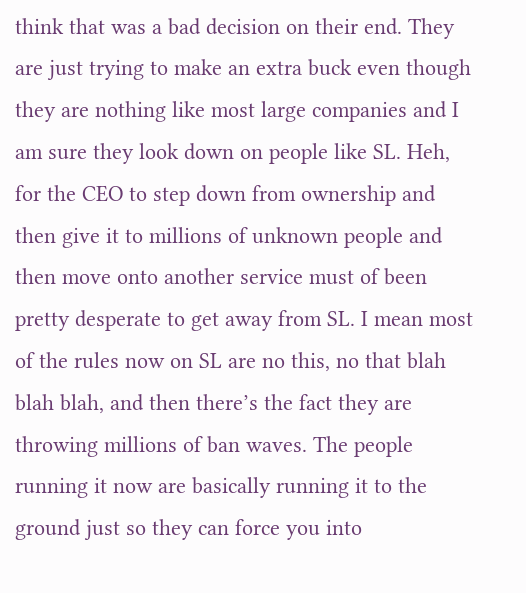think that was a bad decision on their end. They are just trying to make an extra buck even though they are nothing like most large companies and I am sure they look down on people like SL. Heh, for the CEO to step down from ownership and then give it to millions of unknown people and then move onto another service must of been pretty desperate to get away from SL. I mean most of the rules now on SL are no this, no that blah blah blah, and then there’s the fact they are throwing millions of ban waves. The people running it now are basically running it to the ground just so they can force you into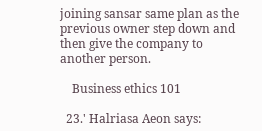joining sansar same plan as the previous owner step down and then give the company to another person.

    Business ethics 101

  23.' Halriasa Aeon says: